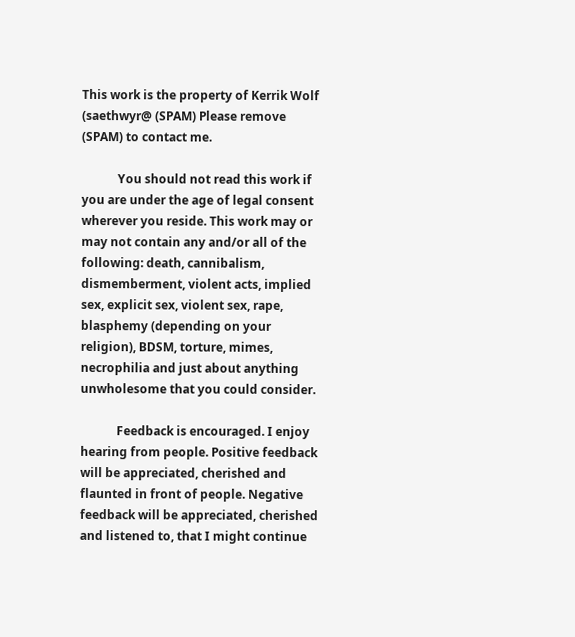This work is the property of Kerrik Wolf (saethwyr@ (SPAM) Please remove (SPAM) to contact me.

            You should not read this work if you are under the age of legal consent wherever you reside. This work may or may not contain any and/or all of the following: death, cannibalism, dismemberment, violent acts, implied sex, explicit sex, violent sex, rape, blasphemy (depending on your religion), BDSM, torture, mimes, necrophilia and just about anything unwholesome that you could consider.

            Feedback is encouraged. I enjoy hearing from people. Positive feedback will be appreciated, cherished and flaunted in front of people. Negative feedback will be appreciated, cherished and listened to, that I might continue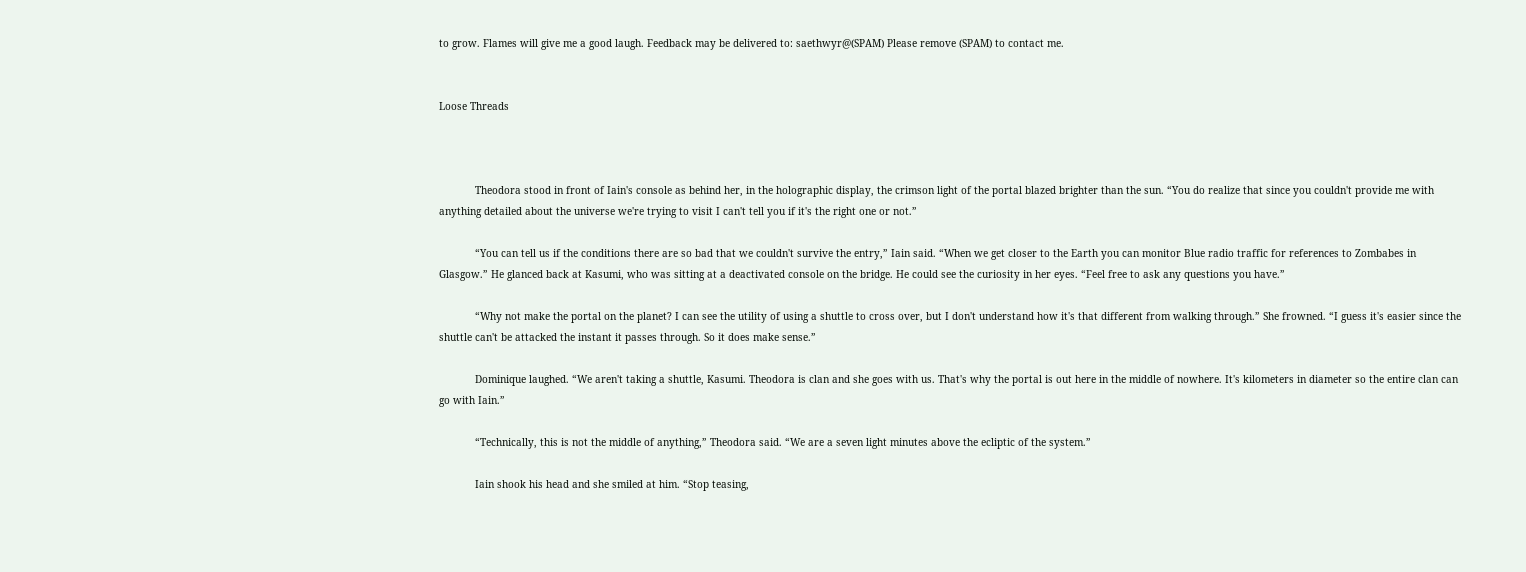to grow. Flames will give me a good laugh. Feedback may be delivered to: saethwyr@(SPAM) Please remove (SPAM) to contact me.


Loose Threads



            Theodora stood in front of Iain's console as behind her, in the holographic display, the crimson light of the portal blazed brighter than the sun. “You do realize that since you couldn't provide me with anything detailed about the universe we're trying to visit I can't tell you if it's the right one or not.”

            “You can tell us if the conditions there are so bad that we couldn't survive the entry,” Iain said. “When we get closer to the Earth you can monitor Blue radio traffic for references to Zombabes in Glasgow.” He glanced back at Kasumi, who was sitting at a deactivated console on the bridge. He could see the curiosity in her eyes. “Feel free to ask any questions you have.”

            “Why not make the portal on the planet? I can see the utility of using a shuttle to cross over, but I don't understand how it's that different from walking through.” She frowned. “I guess it's easier since the shuttle can't be attacked the instant it passes through. So it does make sense.”

            Dominique laughed. “We aren't taking a shuttle, Kasumi. Theodora is clan and she goes with us. That's why the portal is out here in the middle of nowhere. It's kilometers in diameter so the entire clan can go with Iain.”

            “Technically, this is not the middle of anything,” Theodora said. “We are a seven light minutes above the ecliptic of the system.”

            Iain shook his head and she smiled at him. “Stop teasing,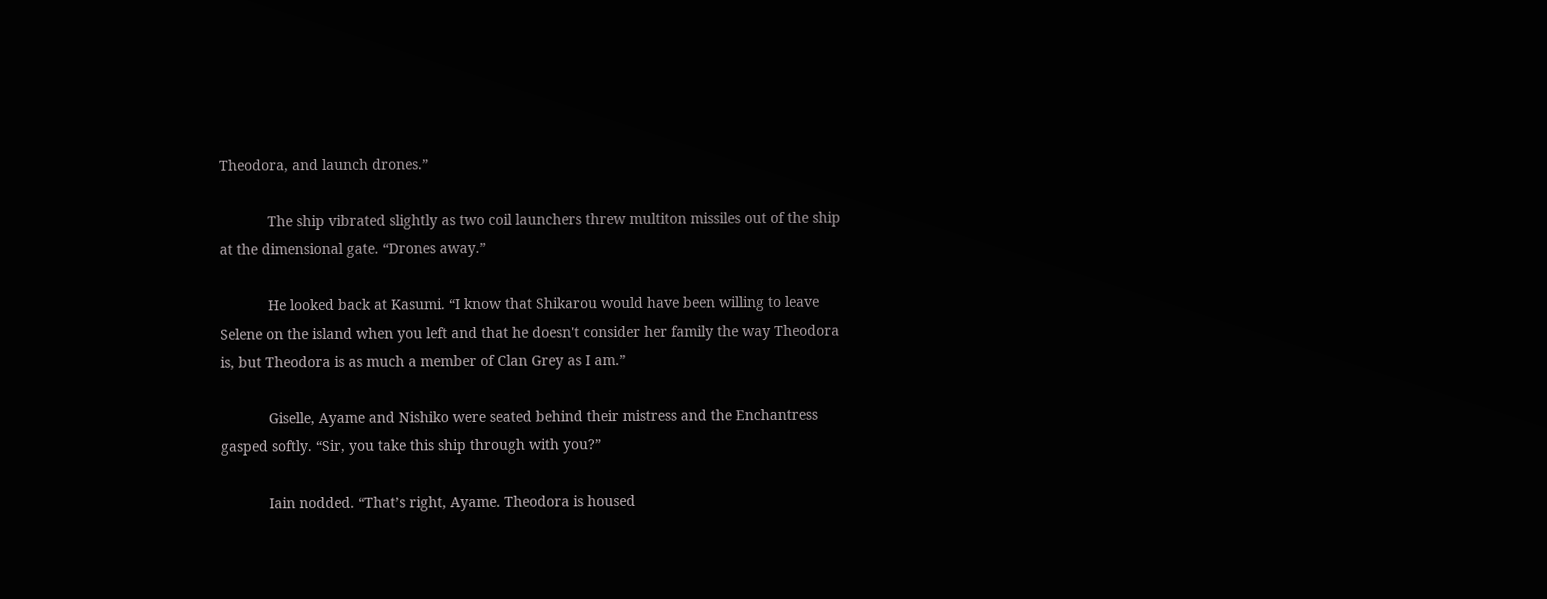Theodora, and launch drones.”

            The ship vibrated slightly as two coil launchers threw multiton missiles out of the ship at the dimensional gate. “Drones away.”

            He looked back at Kasumi. “I know that Shikarou would have been willing to leave Selene on the island when you left and that he doesn't consider her family the way Theodora is, but Theodora is as much a member of Clan Grey as I am.”

            Giselle, Ayame and Nishiko were seated behind their mistress and the Enchantress gasped softly. “Sir, you take this ship through with you?”

            Iain nodded. “That’s right, Ayame. Theodora is housed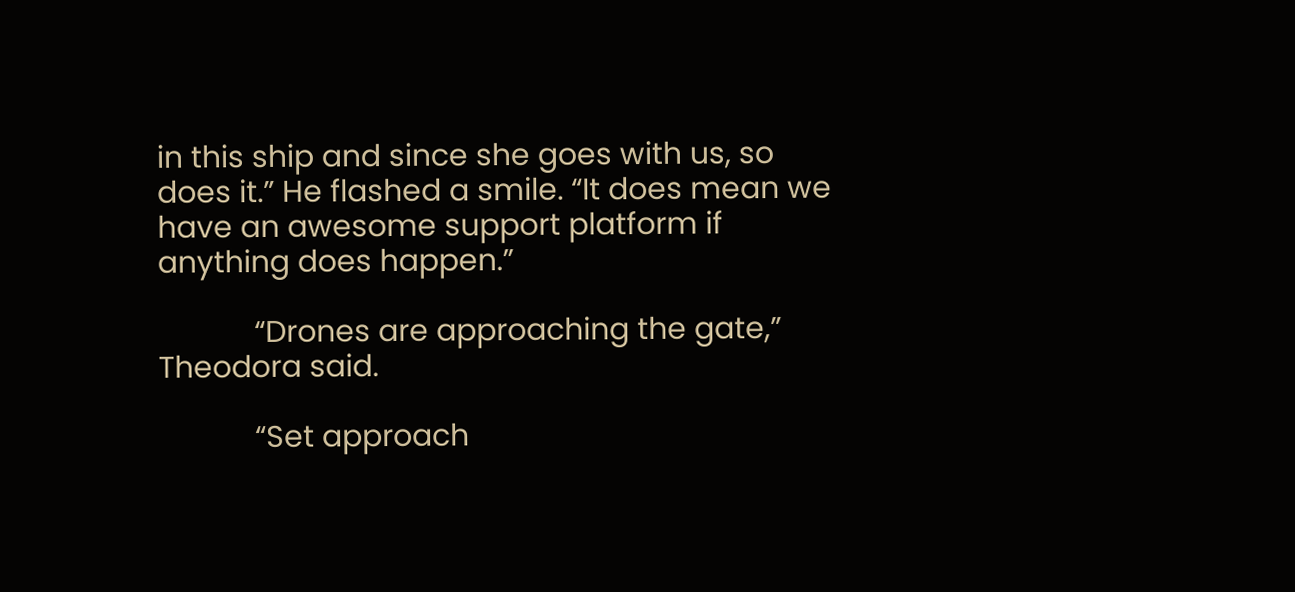in this ship and since she goes with us, so does it.” He flashed a smile. “It does mean we have an awesome support platform if anything does happen.”

            “Drones are approaching the gate,” Theodora said.

            “Set approach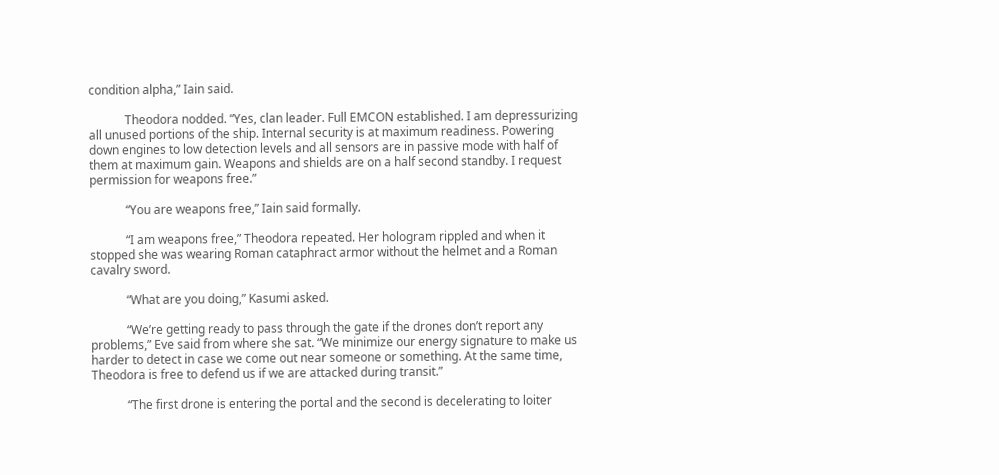condition alpha,” Iain said.

            Theodora nodded. “Yes, clan leader. Full EMCON established. I am depressurizing all unused portions of the ship. Internal security is at maximum readiness. Powering down engines to low detection levels and all sensors are in passive mode with half of them at maximum gain. Weapons and shields are on a half second standby. I request permission for weapons free.”

            “You are weapons free,” Iain said formally.

            “I am weapons free,” Theodora repeated. Her hologram rippled and when it stopped she was wearing Roman cataphract armor without the helmet and a Roman cavalry sword.

            “What are you doing,” Kasumi asked.

            “We’re getting ready to pass through the gate if the drones don’t report any problems,” Eve said from where she sat. “We minimize our energy signature to make us harder to detect in case we come out near someone or something. At the same time, Theodora is free to defend us if we are attacked during transit.”

            “The first drone is entering the portal and the second is decelerating to loiter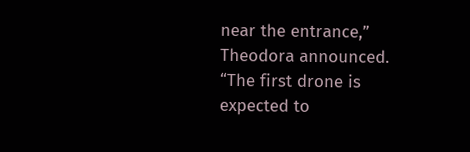near the entrance,” Theodora announced. “The first drone is expected to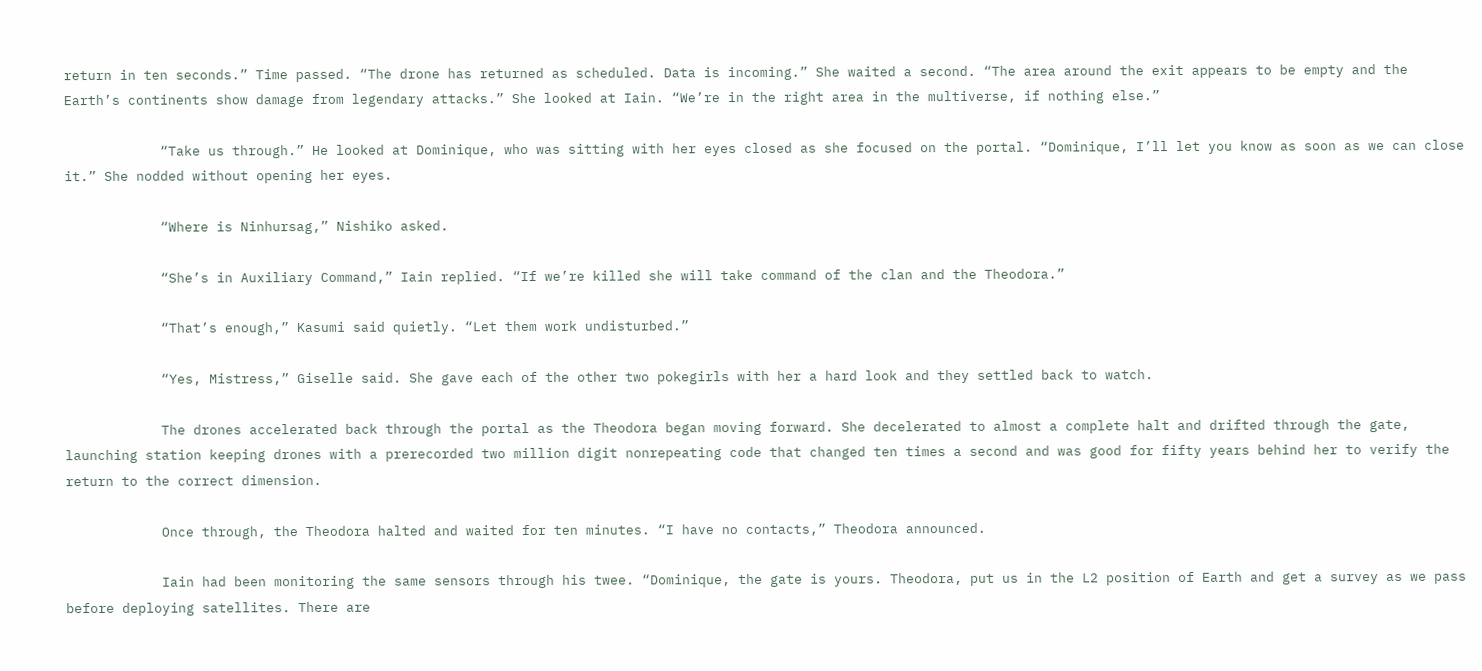return in ten seconds.” Time passed. “The drone has returned as scheduled. Data is incoming.” She waited a second. “The area around the exit appears to be empty and the Earth’s continents show damage from legendary attacks.” She looked at Iain. “We’re in the right area in the multiverse, if nothing else.”

            “Take us through.” He looked at Dominique, who was sitting with her eyes closed as she focused on the portal. “Dominique, I’ll let you know as soon as we can close it.” She nodded without opening her eyes.

            “Where is Ninhursag,” Nishiko asked.

            “She’s in Auxiliary Command,” Iain replied. “If we’re killed she will take command of the clan and the Theodora.”

            “That’s enough,” Kasumi said quietly. “Let them work undisturbed.”

            “Yes, Mistress,” Giselle said. She gave each of the other two pokegirls with her a hard look and they settled back to watch.

            The drones accelerated back through the portal as the Theodora began moving forward. She decelerated to almost a complete halt and drifted through the gate, launching station keeping drones with a prerecorded two million digit nonrepeating code that changed ten times a second and was good for fifty years behind her to verify the return to the correct dimension.

            Once through, the Theodora halted and waited for ten minutes. “I have no contacts,” Theodora announced.

            Iain had been monitoring the same sensors through his twee. “Dominique, the gate is yours. Theodora, put us in the L2 position of Earth and get a survey as we pass before deploying satellites. There are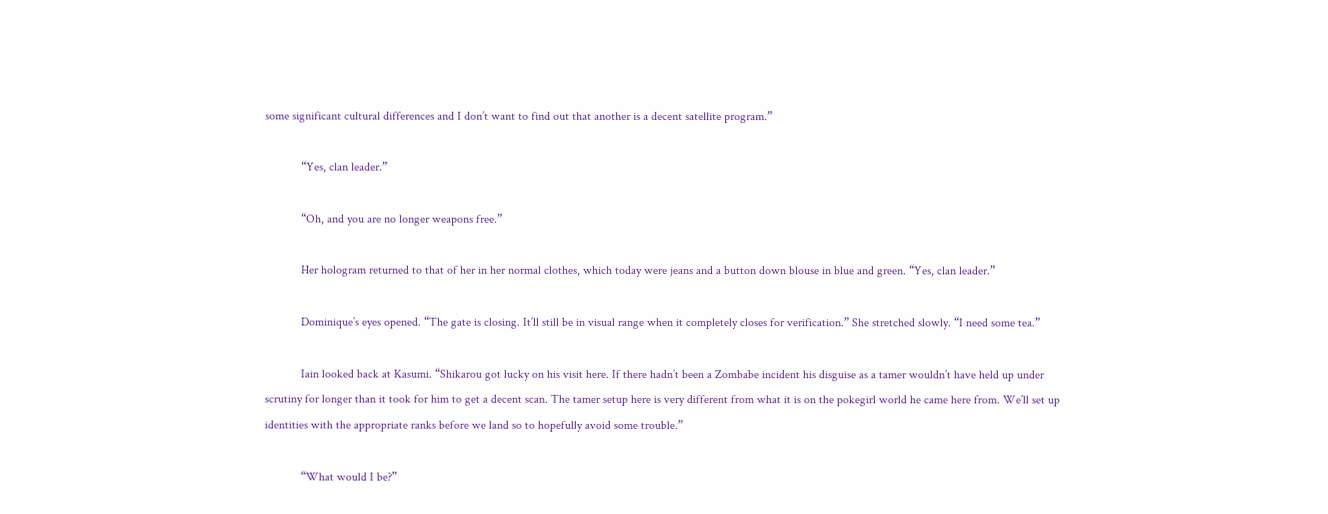some significant cultural differences and I don’t want to find out that another is a decent satellite program.”

            “Yes, clan leader.”

            “Oh, and you are no longer weapons free.”

            Her hologram returned to that of her in her normal clothes, which today were jeans and a button down blouse in blue and green. “Yes, clan leader.”

            Dominique’s eyes opened. “The gate is closing. It’ll still be in visual range when it completely closes for verification.” She stretched slowly. “I need some tea.”

            Iain looked back at Kasumi. “Shikarou got lucky on his visit here. If there hadn’t been a Zombabe incident his disguise as a tamer wouldn’t have held up under scrutiny for longer than it took for him to get a decent scan. The tamer setup here is very different from what it is on the pokegirl world he came here from. We’ll set up identities with the appropriate ranks before we land so to hopefully avoid some trouble.”

            “What would I be?”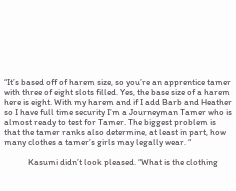“It’s based off of harem size, so you’re an apprentice tamer with three of eight slots filled. Yes, the base size of a harem here is eight. With my harem and if I add Barb and Heather so I have full time security I’m a Journeyman Tamer who is almost ready to test for Tamer. The biggest problem is that the tamer ranks also determine, at least in part, how many clothes a tamer’s girls may legally wear. “

            Kasumi didn’t look pleased. “What is the clothing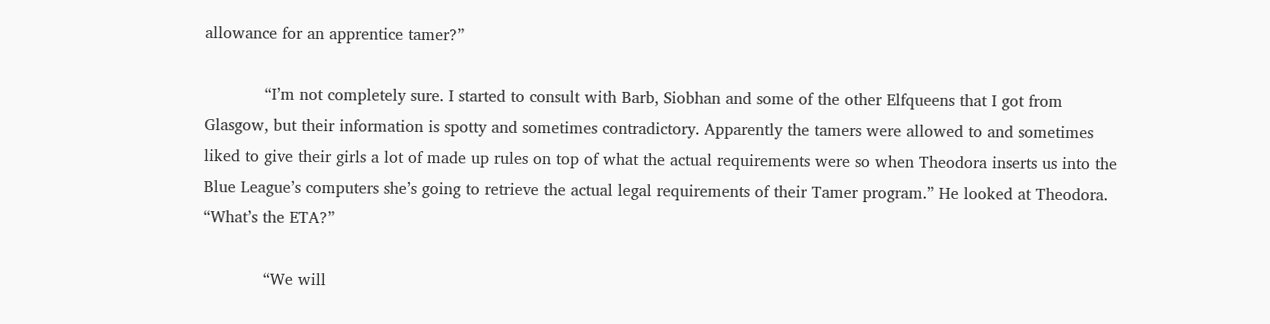allowance for an apprentice tamer?”

            “I’m not completely sure. I started to consult with Barb, Siobhan and some of the other Elfqueens that I got from Glasgow, but their information is spotty and sometimes contradictory. Apparently the tamers were allowed to and sometimes liked to give their girls a lot of made up rules on top of what the actual requirements were so when Theodora inserts us into the Blue League’s computers she’s going to retrieve the actual legal requirements of their Tamer program.” He looked at Theodora. “What’s the ETA?”

            “We will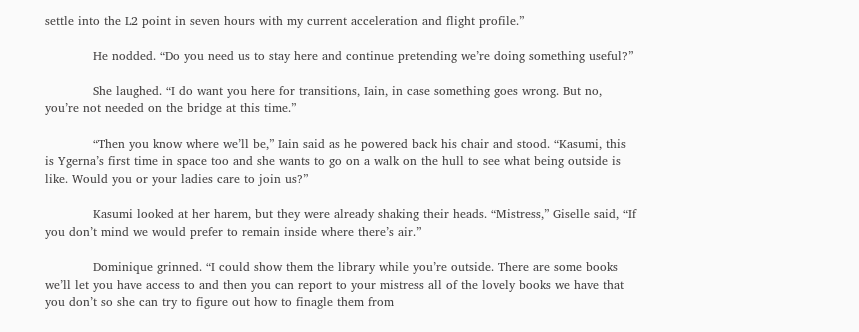settle into the L2 point in seven hours with my current acceleration and flight profile.”

            He nodded. “Do you need us to stay here and continue pretending we’re doing something useful?”

            She laughed. “I do want you here for transitions, Iain, in case something goes wrong. But no, you’re not needed on the bridge at this time.”

            “Then you know where we’ll be,” Iain said as he powered back his chair and stood. “Kasumi, this is Ygerna’s first time in space too and she wants to go on a walk on the hull to see what being outside is like. Would you or your ladies care to join us?”

            Kasumi looked at her harem, but they were already shaking their heads. “Mistress,” Giselle said, “If you don’t mind we would prefer to remain inside where there’s air.”

            Dominique grinned. “I could show them the library while you’re outside. There are some books we’ll let you have access to and then you can report to your mistress all of the lovely books we have that you don’t so she can try to figure out how to finagle them from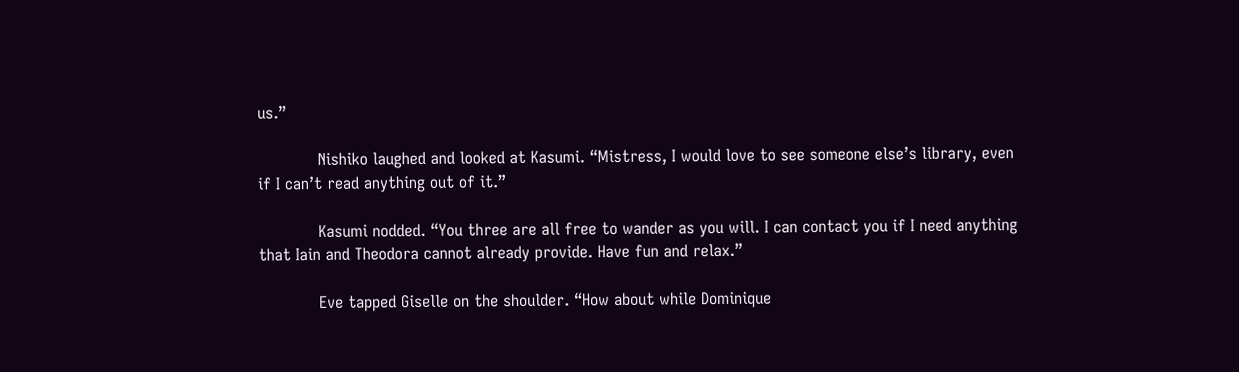us.”

            Nishiko laughed and looked at Kasumi. “Mistress, I would love to see someone else’s library, even if I can’t read anything out of it.”

            Kasumi nodded. “You three are all free to wander as you will. I can contact you if I need anything that Iain and Theodora cannot already provide. Have fun and relax.”

            Eve tapped Giselle on the shoulder. “How about while Dominique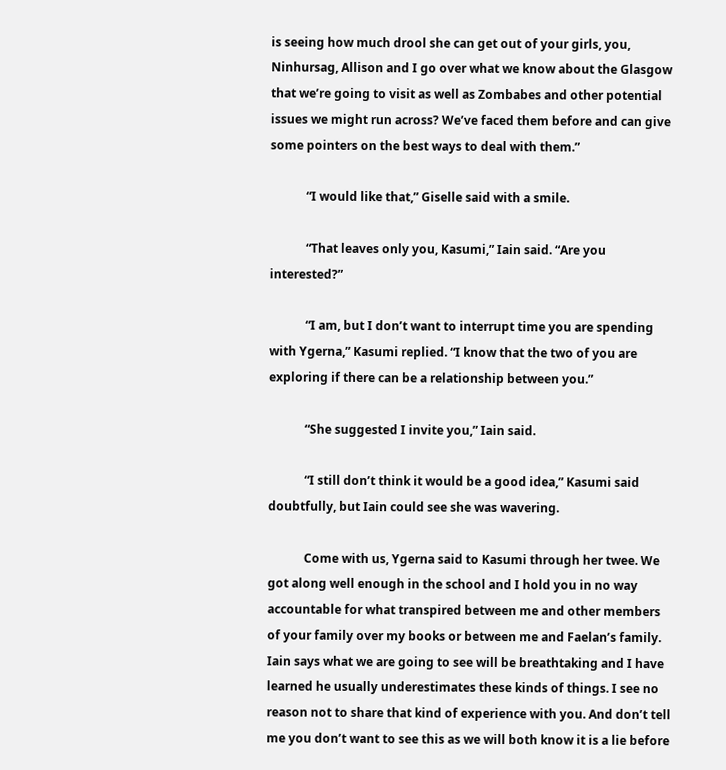is seeing how much drool she can get out of your girls, you, Ninhursag, Allison and I go over what we know about the Glasgow that we’re going to visit as well as Zombabes and other potential issues we might run across? We’ve faced them before and can give some pointers on the best ways to deal with them.”

            “I would like that,” Giselle said with a smile.

            “That leaves only you, Kasumi,” Iain said. “Are you interested?”

            “I am, but I don’t want to interrupt time you are spending with Ygerna,” Kasumi replied. “I know that the two of you are exploring if there can be a relationship between you.”

            “She suggested I invite you,” Iain said.

            “I still don’t think it would be a good idea,” Kasumi said doubtfully, but Iain could see she was wavering.

            Come with us, Ygerna said to Kasumi through her twee. We got along well enough in the school and I hold you in no way accountable for what transpired between me and other members of your family over my books or between me and Faelan’s family. Iain says what we are going to see will be breathtaking and I have learned he usually underestimates these kinds of things. I see no reason not to share that kind of experience with you. And don’t tell me you don’t want to see this as we will both know it is a lie before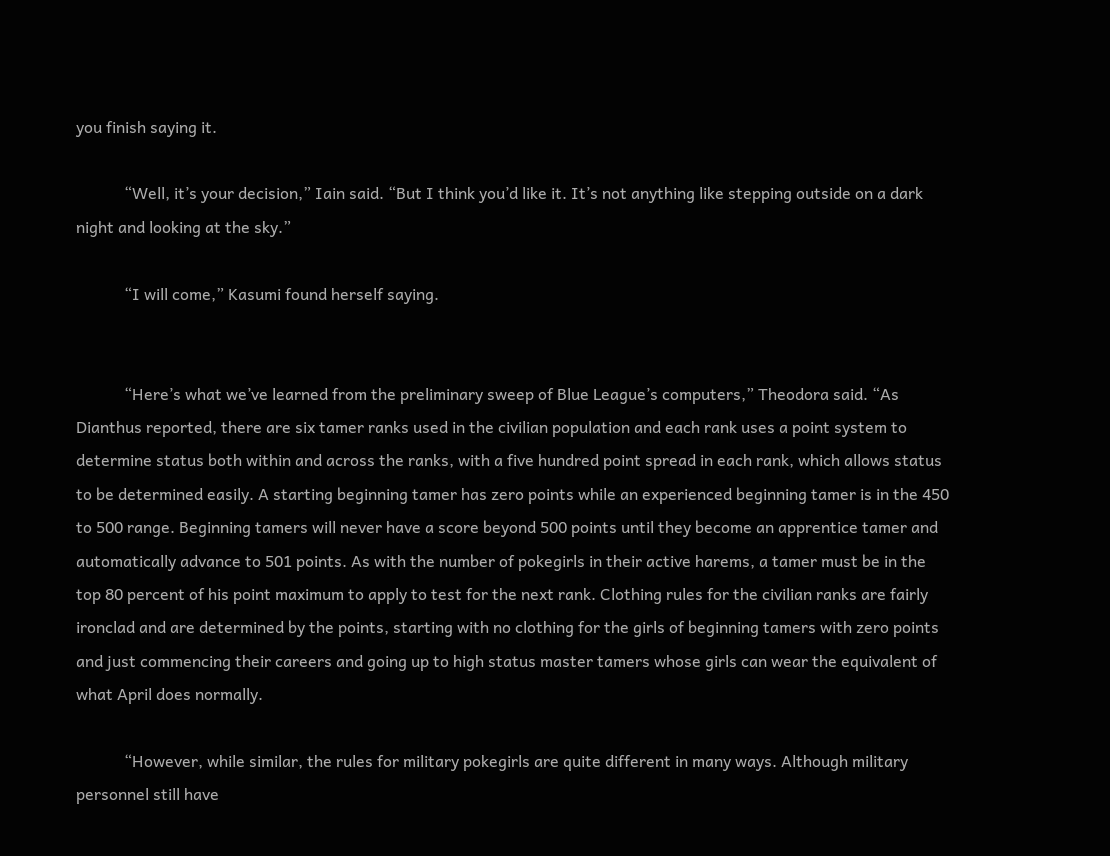you finish saying it.

            “Well, it’s your decision,” Iain said. “But I think you’d like it. It’s not anything like stepping outside on a dark night and looking at the sky.”

            “I will come,” Kasumi found herself saying.


            “Here’s what we’ve learned from the preliminary sweep of Blue League’s computers,” Theodora said. “As Dianthus reported, there are six tamer ranks used in the civilian population and each rank uses a point system to determine status both within and across the ranks, with a five hundred point spread in each rank, which allows status to be determined easily. A starting beginning tamer has zero points while an experienced beginning tamer is in the 450 to 500 range. Beginning tamers will never have a score beyond 500 points until they become an apprentice tamer and automatically advance to 501 points. As with the number of pokegirls in their active harems, a tamer must be in the top 80 percent of his point maximum to apply to test for the next rank. Clothing rules for the civilian ranks are fairly ironclad and are determined by the points, starting with no clothing for the girls of beginning tamers with zero points and just commencing their careers and going up to high status master tamers whose girls can wear the equivalent of what April does normally.

            “However, while similar, the rules for military pokegirls are quite different in many ways. Although military personnel still have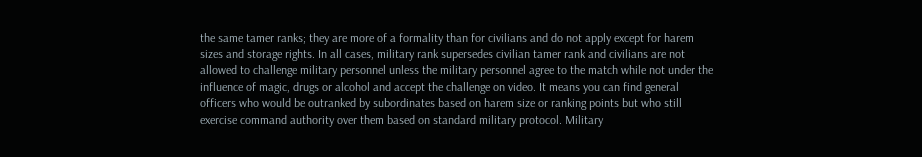the same tamer ranks; they are more of a formality than for civilians and do not apply except for harem sizes and storage rights. In all cases, military rank supersedes civilian tamer rank and civilians are not allowed to challenge military personnel unless the military personnel agree to the match while not under the influence of magic, drugs or alcohol and accept the challenge on video. It means you can find general officers who would be outranked by subordinates based on harem size or ranking points but who still exercise command authority over them based on standard military protocol. Military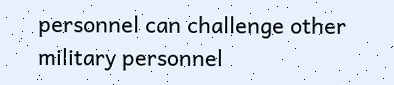personnel can challenge other military personnel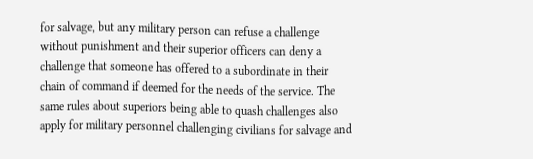for salvage, but any military person can refuse a challenge without punishment and their superior officers can deny a challenge that someone has offered to a subordinate in their chain of command if deemed for the needs of the service. The same rules about superiors being able to quash challenges also apply for military personnel challenging civilians for salvage and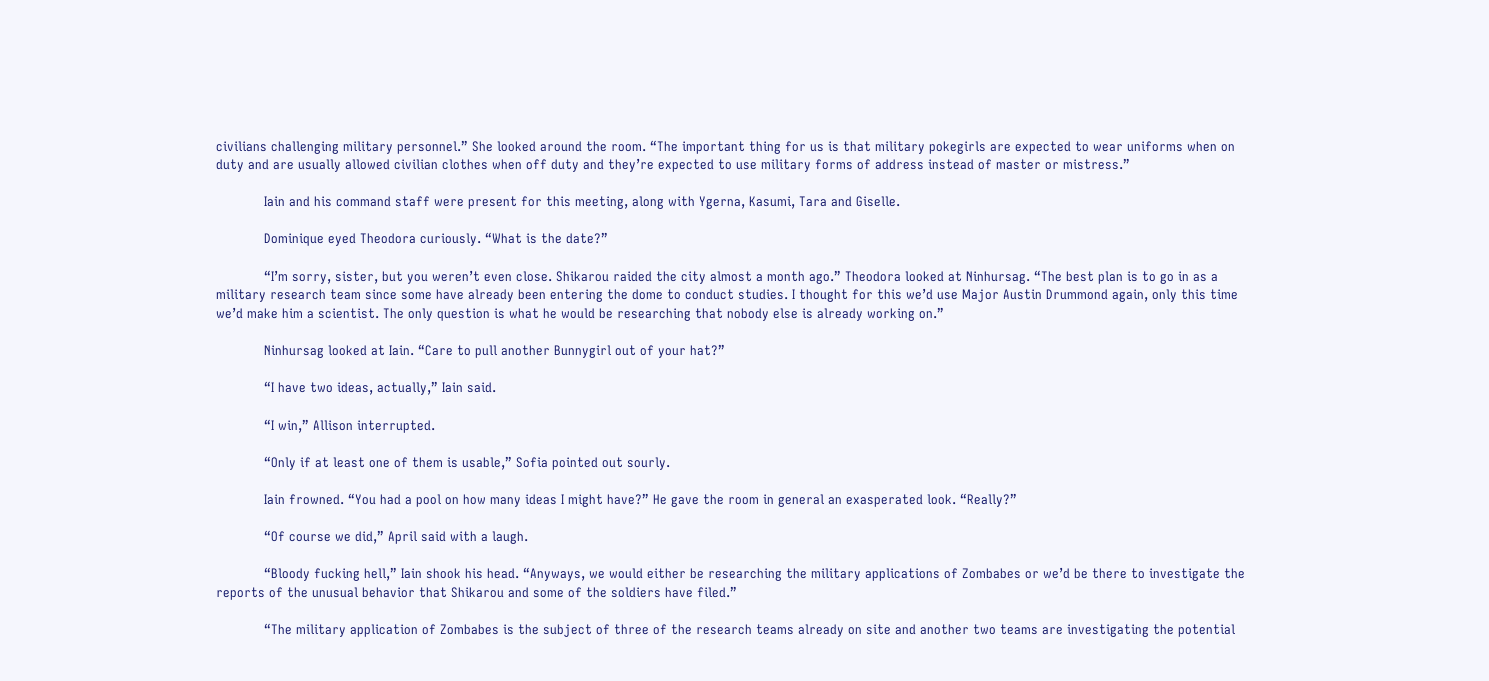civilians challenging military personnel.” She looked around the room. “The important thing for us is that military pokegirls are expected to wear uniforms when on duty and are usually allowed civilian clothes when off duty and they’re expected to use military forms of address instead of master or mistress.”

            Iain and his command staff were present for this meeting, along with Ygerna, Kasumi, Tara and Giselle.

            Dominique eyed Theodora curiously. “What is the date?”

            “I’m sorry, sister, but you weren’t even close. Shikarou raided the city almost a month ago.” Theodora looked at Ninhursag. “The best plan is to go in as a military research team since some have already been entering the dome to conduct studies. I thought for this we’d use Major Austin Drummond again, only this time we’d make him a scientist. The only question is what he would be researching that nobody else is already working on.”

            Ninhursag looked at Iain. “Care to pull another Bunnygirl out of your hat?”

            “I have two ideas, actually,” Iain said.

            “I win,” Allison interrupted.

            “Only if at least one of them is usable,” Sofia pointed out sourly.

            Iain frowned. “You had a pool on how many ideas I might have?” He gave the room in general an exasperated look. “Really?”

            “Of course we did,” April said with a laugh.

            “Bloody fucking hell,” Iain shook his head. “Anyways, we would either be researching the military applications of Zombabes or we’d be there to investigate the reports of the unusual behavior that Shikarou and some of the soldiers have filed.”

            “The military application of Zombabes is the subject of three of the research teams already on site and another two teams are investigating the potential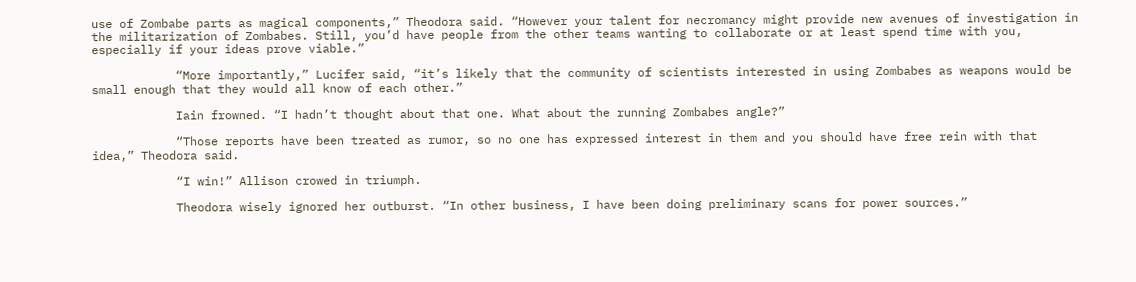use of Zombabe parts as magical components,” Theodora said. “However your talent for necromancy might provide new avenues of investigation in the militarization of Zombabes. Still, you’d have people from the other teams wanting to collaborate or at least spend time with you, especially if your ideas prove viable.”

            “More importantly,” Lucifer said, “it’s likely that the community of scientists interested in using Zombabes as weapons would be small enough that they would all know of each other.”

            Iain frowned. “I hadn’t thought about that one. What about the running Zombabes angle?”

            “Those reports have been treated as rumor, so no one has expressed interest in them and you should have free rein with that idea,” Theodora said.

            “I win!” Allison crowed in triumph.

            Theodora wisely ignored her outburst. “In other business, I have been doing preliminary scans for power sources.”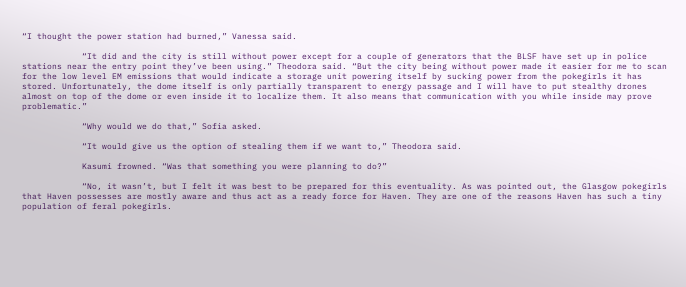“I thought the power station had burned,” Vanessa said.

            “It did and the city is still without power except for a couple of generators that the BLSF have set up in police stations near the entry point they’ve been using.” Theodora said. “But the city being without power made it easier for me to scan for the low level EM emissions that would indicate a storage unit powering itself by sucking power from the pokegirls it has stored. Unfortunately, the dome itself is only partially transparent to energy passage and I will have to put stealthy drones almost on top of the dome or even inside it to localize them. It also means that communication with you while inside may prove problematic.”

            “Why would we do that,” Sofia asked.

            “It would give us the option of stealing them if we want to,” Theodora said.

            Kasumi frowned. “Was that something you were planning to do?”

            “No, it wasn’t, but I felt it was best to be prepared for this eventuality. As was pointed out, the Glasgow pokegirls that Haven possesses are mostly aware and thus act as a ready force for Haven. They are one of the reasons Haven has such a tiny population of feral pokegirls.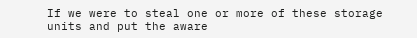If we were to steal one or more of these storage units and put the aware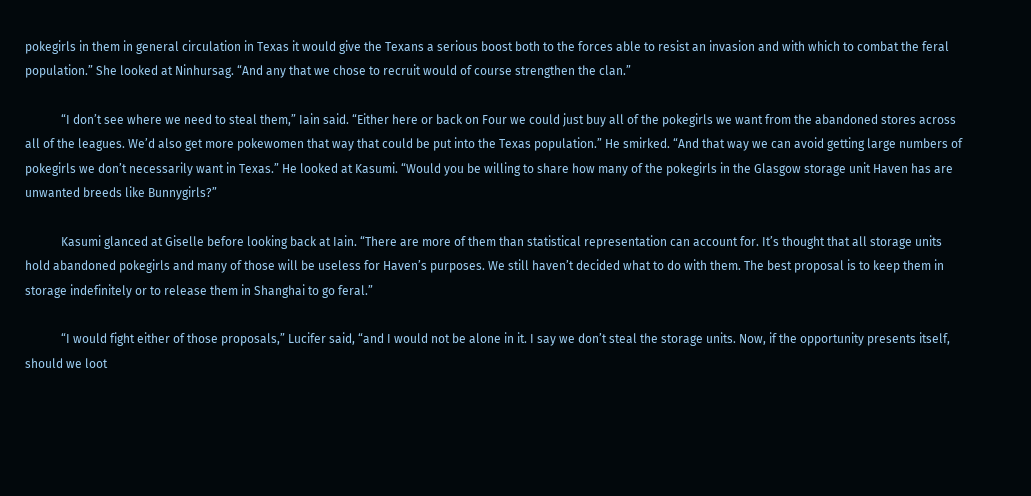pokegirls in them in general circulation in Texas it would give the Texans a serious boost both to the forces able to resist an invasion and with which to combat the feral population.” She looked at Ninhursag. “And any that we chose to recruit would of course strengthen the clan.”

            “I don’t see where we need to steal them,” Iain said. “Either here or back on Four we could just buy all of the pokegirls we want from the abandoned stores across all of the leagues. We’d also get more pokewomen that way that could be put into the Texas population.” He smirked. “And that way we can avoid getting large numbers of pokegirls we don’t necessarily want in Texas.” He looked at Kasumi. “Would you be willing to share how many of the pokegirls in the Glasgow storage unit Haven has are unwanted breeds like Bunnygirls?”

            Kasumi glanced at Giselle before looking back at Iain. “There are more of them than statistical representation can account for. It’s thought that all storage units hold abandoned pokegirls and many of those will be useless for Haven’s purposes. We still haven’t decided what to do with them. The best proposal is to keep them in storage indefinitely or to release them in Shanghai to go feral.”

            “I would fight either of those proposals,” Lucifer said, “and I would not be alone in it. I say we don’t steal the storage units. Now, if the opportunity presents itself, should we loot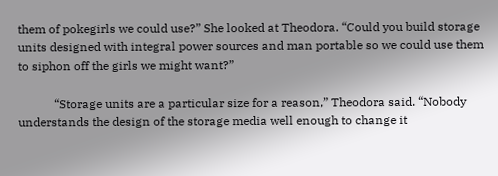them of pokegirls we could use?” She looked at Theodora. “Could you build storage units designed with integral power sources and man portable so we could use them to siphon off the girls we might want?”

            “Storage units are a particular size for a reason,” Theodora said. “Nobody understands the design of the storage media well enough to change it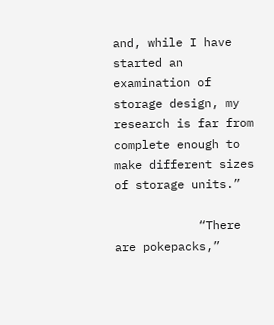and, while I have started an examination of storage design, my research is far from complete enough to make different sizes of storage units.”

            “There are pokepacks,”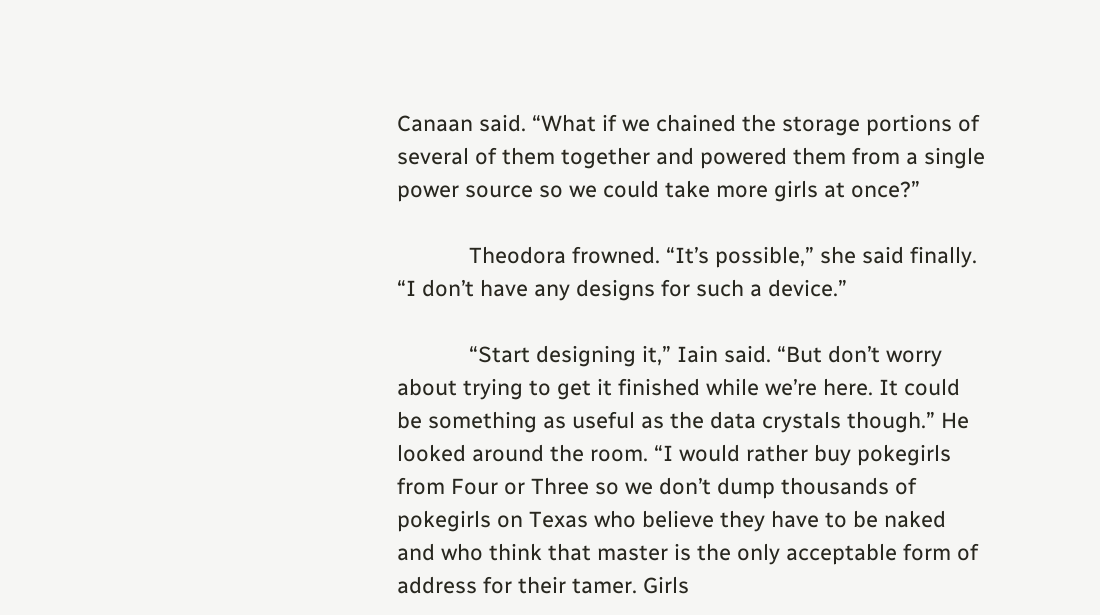Canaan said. “What if we chained the storage portions of several of them together and powered them from a single power source so we could take more girls at once?”

            Theodora frowned. “It’s possible,” she said finally. “I don’t have any designs for such a device.”

            “Start designing it,” Iain said. “But don’t worry about trying to get it finished while we’re here. It could be something as useful as the data crystals though.” He looked around the room. “I would rather buy pokegirls from Four or Three so we don’t dump thousands of pokegirls on Texas who believe they have to be naked and who think that master is the only acceptable form of address for their tamer. Girls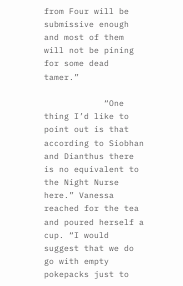from Four will be submissive enough and most of them will not be pining for some dead tamer.”

            “One thing I’d like to point out is that according to Siobhan and Dianthus there is no equivalent to the Night Nurse here.” Vanessa reached for the tea and poured herself a cup. “I would suggest that we do go with empty pokepacks just to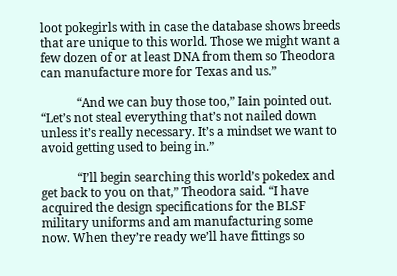loot pokegirls with in case the database shows breeds that are unique to this world. Those we might want a few dozen of or at least DNA from them so Theodora can manufacture more for Texas and us.”

            “And we can buy those too,” Iain pointed out. “Let’s not steal everything that’s not nailed down unless it’s really necessary. It’s a mindset we want to avoid getting used to being in.”

            “I’ll begin searching this world’s pokedex and get back to you on that,” Theodora said. “I have acquired the design specifications for the BLSF military uniforms and am manufacturing some now. When they’re ready we’ll have fittings so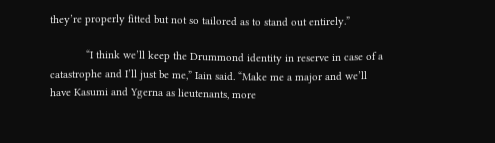they’re properly fitted but not so tailored as to stand out entirely.”

            “I think we’ll keep the Drummond identity in reserve in case of a catastrophe and I’ll just be me,” Iain said. “Make me a major and we’ll have Kasumi and Ygerna as lieutenants, more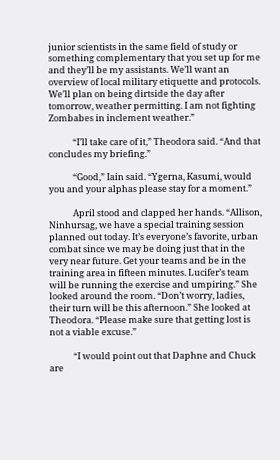junior scientists in the same field of study or something complementary that you set up for me and they’ll be my assistants. We’ll want an overview of local military etiquette and protocols. We’ll plan on being dirtside the day after tomorrow, weather permitting. I am not fighting Zombabes in inclement weather.”

            “I’ll take care of it,” Theodora said. “And that concludes my briefing.”

            “Good,” Iain said. “Ygerna, Kasumi, would you and your alphas please stay for a moment.”

            April stood and clapped her hands. “Allison, Ninhursag, we have a special training session planned out today. It’s everyone’s favorite, urban combat since we may be doing just that in the very near future. Get your teams and be in the training area in fifteen minutes. Lucifer’s team will be running the exercise and umpiring.” She looked around the room. “Don’t worry, ladies, their turn will be this afternoon.” She looked at Theodora. “Please make sure that getting lost is not a viable excuse.”

            “I would point out that Daphne and Chuck are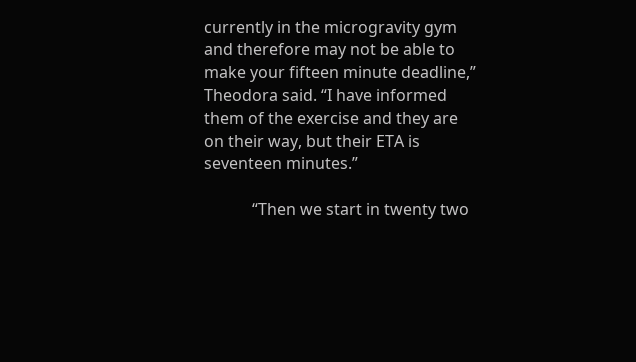currently in the microgravity gym and therefore may not be able to make your fifteen minute deadline,” Theodora said. “I have informed them of the exercise and they are on their way, but their ETA is seventeen minutes.”

            “Then we start in twenty two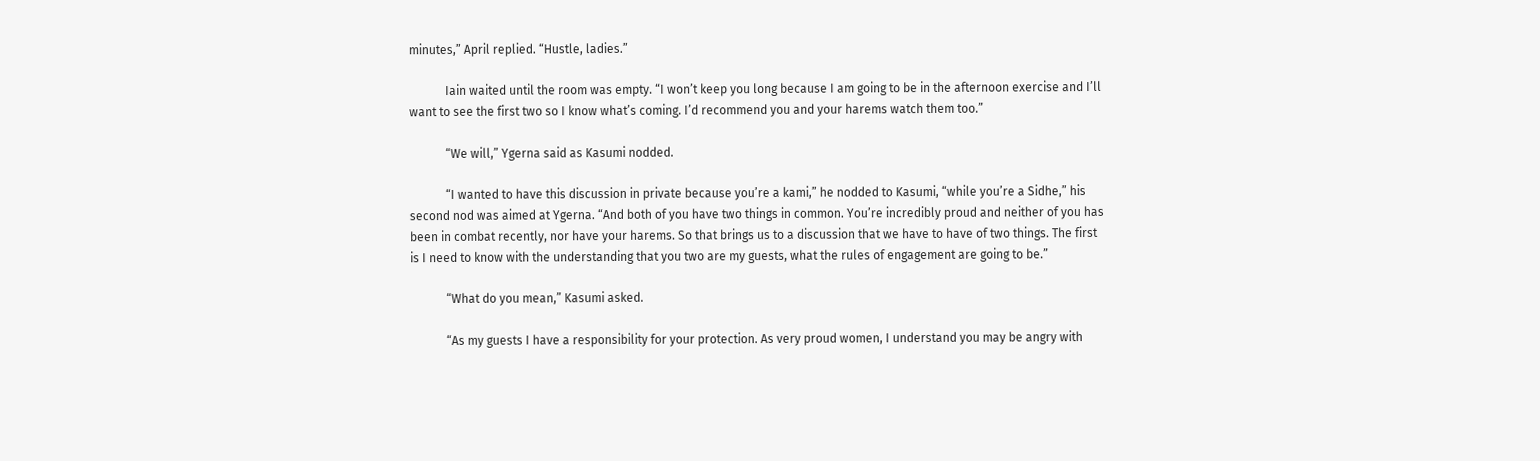minutes,” April replied. “Hustle, ladies.”

            Iain waited until the room was empty. “I won’t keep you long because I am going to be in the afternoon exercise and I’ll want to see the first two so I know what’s coming. I’d recommend you and your harems watch them too.”

            “We will,” Ygerna said as Kasumi nodded.

            “I wanted to have this discussion in private because you’re a kami,” he nodded to Kasumi, “while you’re a Sidhe,” his second nod was aimed at Ygerna. “And both of you have two things in common. You’re incredibly proud and neither of you has been in combat recently, nor have your harems. So that brings us to a discussion that we have to have of two things. The first is I need to know with the understanding that you two are my guests, what the rules of engagement are going to be.”

            “What do you mean,” Kasumi asked.

            “As my guests I have a responsibility for your protection. As very proud women, I understand you may be angry with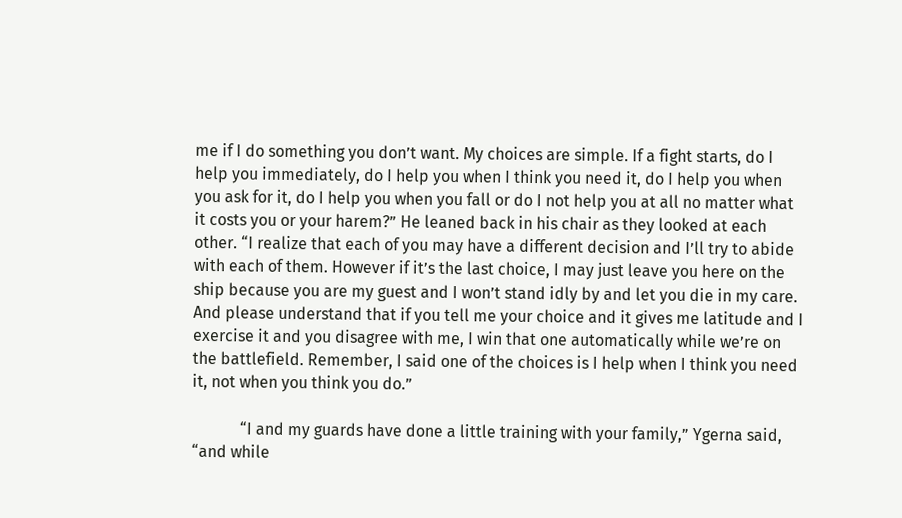me if I do something you don’t want. My choices are simple. If a fight starts, do I help you immediately, do I help you when I think you need it, do I help you when you ask for it, do I help you when you fall or do I not help you at all no matter what it costs you or your harem?” He leaned back in his chair as they looked at each other. “I realize that each of you may have a different decision and I’ll try to abide with each of them. However if it’s the last choice, I may just leave you here on the ship because you are my guest and I won’t stand idly by and let you die in my care. And please understand that if you tell me your choice and it gives me latitude and I exercise it and you disagree with me, I win that one automatically while we’re on the battlefield. Remember, I said one of the choices is I help when I think you need it, not when you think you do.”

            “I and my guards have done a little training with your family,” Ygerna said, “and while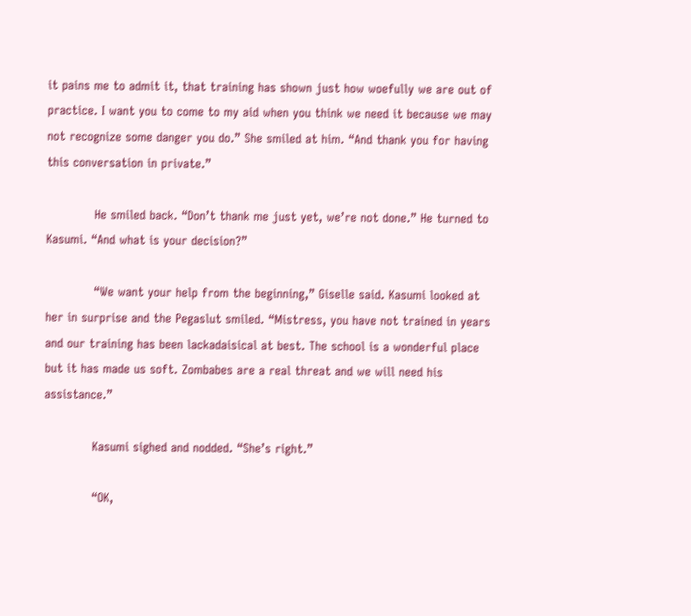it pains me to admit it, that training has shown just how woefully we are out of practice. I want you to come to my aid when you think we need it because we may not recognize some danger you do.” She smiled at him. “And thank you for having this conversation in private.”

            He smiled back. “Don’t thank me just yet, we’re not done.” He turned to Kasumi. “And what is your decision?”

            “We want your help from the beginning,” Giselle said. Kasumi looked at her in surprise and the Pegaslut smiled. “Mistress, you have not trained in years and our training has been lackadaisical at best. The school is a wonderful place but it has made us soft. Zombabes are a real threat and we will need his assistance.”

            Kasumi sighed and nodded. “She’s right.”

            “OK,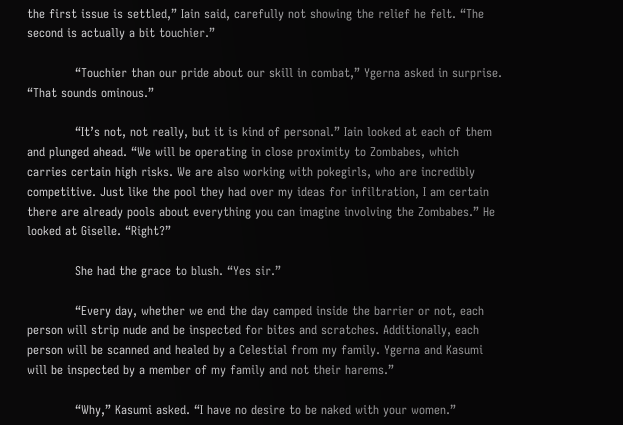the first issue is settled,” Iain said, carefully not showing the relief he felt. “The second is actually a bit touchier.”

            “Touchier than our pride about our skill in combat,” Ygerna asked in surprise. “That sounds ominous.”

            “It’s not, not really, but it is kind of personal.” Iain looked at each of them and plunged ahead. “We will be operating in close proximity to Zombabes, which carries certain high risks. We are also working with pokegirls, who are incredibly competitive. Just like the pool they had over my ideas for infiltration, I am certain there are already pools about everything you can imagine involving the Zombabes.” He looked at Giselle. “Right?”

            She had the grace to blush. “Yes sir.”

            “Every day, whether we end the day camped inside the barrier or not, each person will strip nude and be inspected for bites and scratches. Additionally, each person will be scanned and healed by a Celestial from my family. Ygerna and Kasumi will be inspected by a member of my family and not their harems.”

            “Why,” Kasumi asked. “I have no desire to be naked with your women.”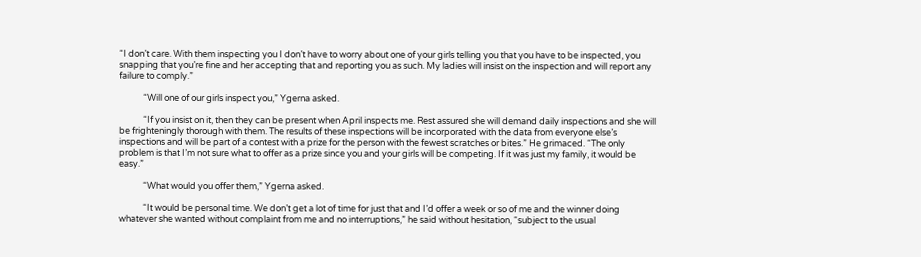“I don’t care. With them inspecting you I don’t have to worry about one of your girls telling you that you have to be inspected, you snapping that you’re fine and her accepting that and reporting you as such. My ladies will insist on the inspection and will report any failure to comply.”

            “Will one of our girls inspect you,” Ygerna asked.

            “If you insist on it, then they can be present when April inspects me. Rest assured she will demand daily inspections and she will be frighteningly thorough with them. The results of these inspections will be incorporated with the data from everyone else’s inspections and will be part of a contest with a prize for the person with the fewest scratches or bites.” He grimaced. “The only problem is that I’m not sure what to offer as a prize since you and your girls will be competing. If it was just my family, it would be easy.”

            “What would you offer them,” Ygerna asked.

            “It would be personal time. We don’t get a lot of time for just that and I’d offer a week or so of me and the winner doing whatever she wanted without complaint from me and no interruptions,” he said without hesitation, “subject to the usual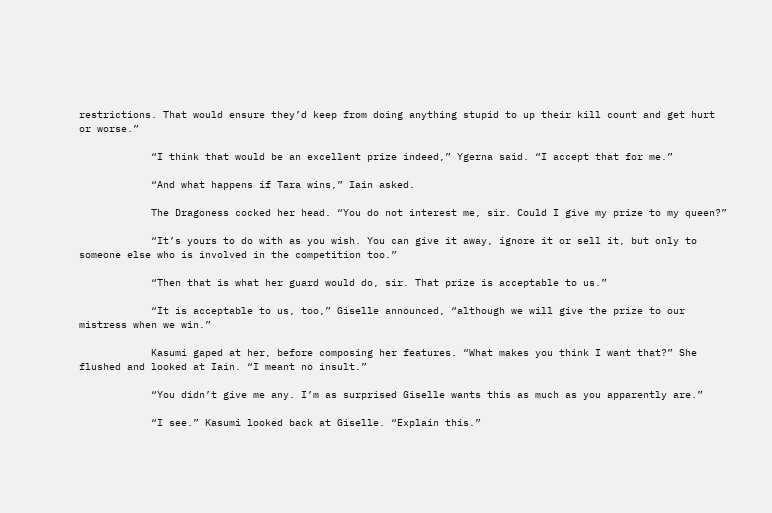restrictions. That would ensure they’d keep from doing anything stupid to up their kill count and get hurt or worse.”

            “I think that would be an excellent prize indeed,” Ygerna said. “I accept that for me.”

            “And what happens if Tara wins,” Iain asked.

            The Dragoness cocked her head. “You do not interest me, sir. Could I give my prize to my queen?”

            “It’s yours to do with as you wish. You can give it away, ignore it or sell it, but only to someone else who is involved in the competition too.”

            “Then that is what her guard would do, sir. That prize is acceptable to us.”

            “It is acceptable to us, too,” Giselle announced, “although we will give the prize to our mistress when we win.”

            Kasumi gaped at her, before composing her features. “What makes you think I want that?” She flushed and looked at Iain. “I meant no insult.”

            “You didn’t give me any. I’m as surprised Giselle wants this as much as you apparently are.”

            “I see.” Kasumi looked back at Giselle. “Explain this.”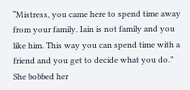“Mistress, you came here to spend time away from your family. Iain is not family and you like him. This way you can spend time with a friend and you get to decide what you do.” She bobbed her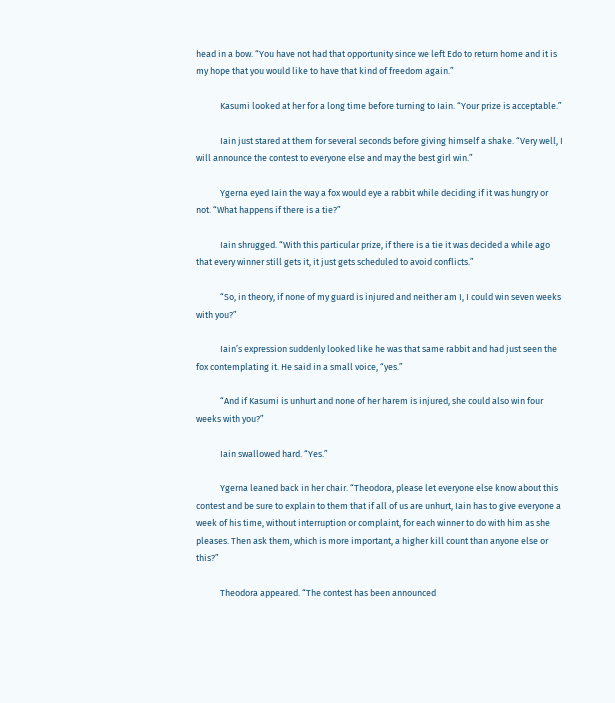head in a bow. “You have not had that opportunity since we left Edo to return home and it is my hope that you would like to have that kind of freedom again.”

            Kasumi looked at her for a long time before turning to Iain. “Your prize is acceptable.”

            Iain just stared at them for several seconds before giving himself a shake. “Very well, I will announce the contest to everyone else and may the best girl win.”

            Ygerna eyed Iain the way a fox would eye a rabbit while deciding if it was hungry or not. “What happens if there is a tie?”

            Iain shrugged. “With this particular prize, if there is a tie it was decided a while ago that every winner still gets it, it just gets scheduled to avoid conflicts.”

            “So, in theory, if none of my guard is injured and neither am I, I could win seven weeks with you?”

            Iain’s expression suddenly looked like he was that same rabbit and had just seen the fox contemplating it. He said in a small voice, “yes.”

            “And if Kasumi is unhurt and none of her harem is injured, she could also win four weeks with you?”

            Iain swallowed hard. “Yes.”

            Ygerna leaned back in her chair. “Theodora, please let everyone else know about this contest and be sure to explain to them that if all of us are unhurt, Iain has to give everyone a week of his time, without interruption or complaint, for each winner to do with him as she pleases. Then ask them, which is more important, a higher kill count than anyone else or this?”

            Theodora appeared. “The contest has been announced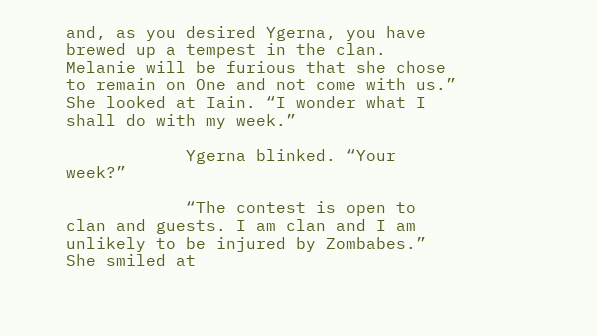and, as you desired Ygerna, you have brewed up a tempest in the clan. Melanie will be furious that she chose to remain on One and not come with us.” She looked at Iain. “I wonder what I shall do with my week.”

            Ygerna blinked. “Your week?”

            “The contest is open to clan and guests. I am clan and I am unlikely to be injured by Zombabes.” She smiled at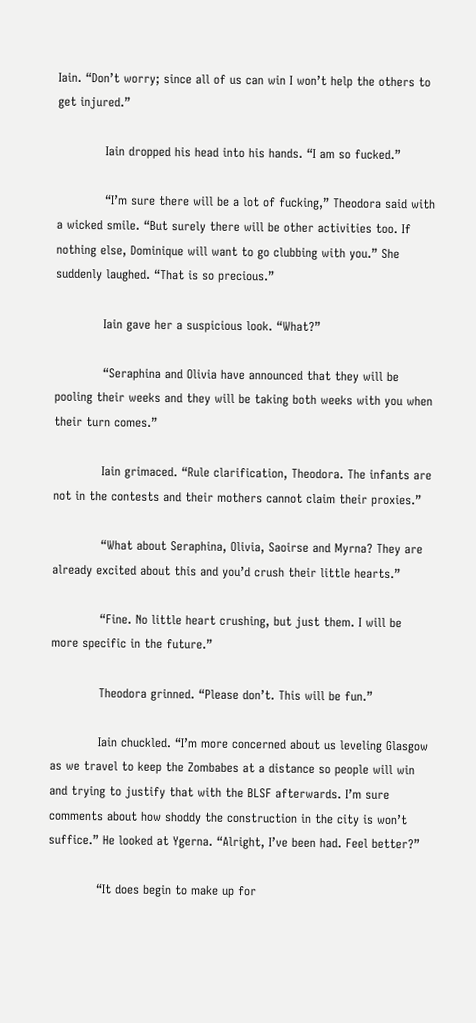Iain. “Don’t worry; since all of us can win I won’t help the others to get injured.”

            Iain dropped his head into his hands. “I am so fucked.”

            “I’m sure there will be a lot of fucking,” Theodora said with a wicked smile. “But surely there will be other activities too. If nothing else, Dominique will want to go clubbing with you.” She suddenly laughed. “That is so precious.”

            Iain gave her a suspicious look. “What?”

            “Seraphina and Olivia have announced that they will be pooling their weeks and they will be taking both weeks with you when their turn comes.”

            Iain grimaced. “Rule clarification, Theodora. The infants are not in the contests and their mothers cannot claim their proxies.”

            “What about Seraphina, Olivia, Saoirse and Myrna? They are already excited about this and you’d crush their little hearts.”

            “Fine. No little heart crushing, but just them. I will be more specific in the future.”

            Theodora grinned. “Please don’t. This will be fun.”

            Iain chuckled. “I’m more concerned about us leveling Glasgow as we travel to keep the Zombabes at a distance so people will win and trying to justify that with the BLSF afterwards. I’m sure comments about how shoddy the construction in the city is won’t suffice.” He looked at Ygerna. “Alright, I’ve been had. Feel better?”

            “It does begin to make up for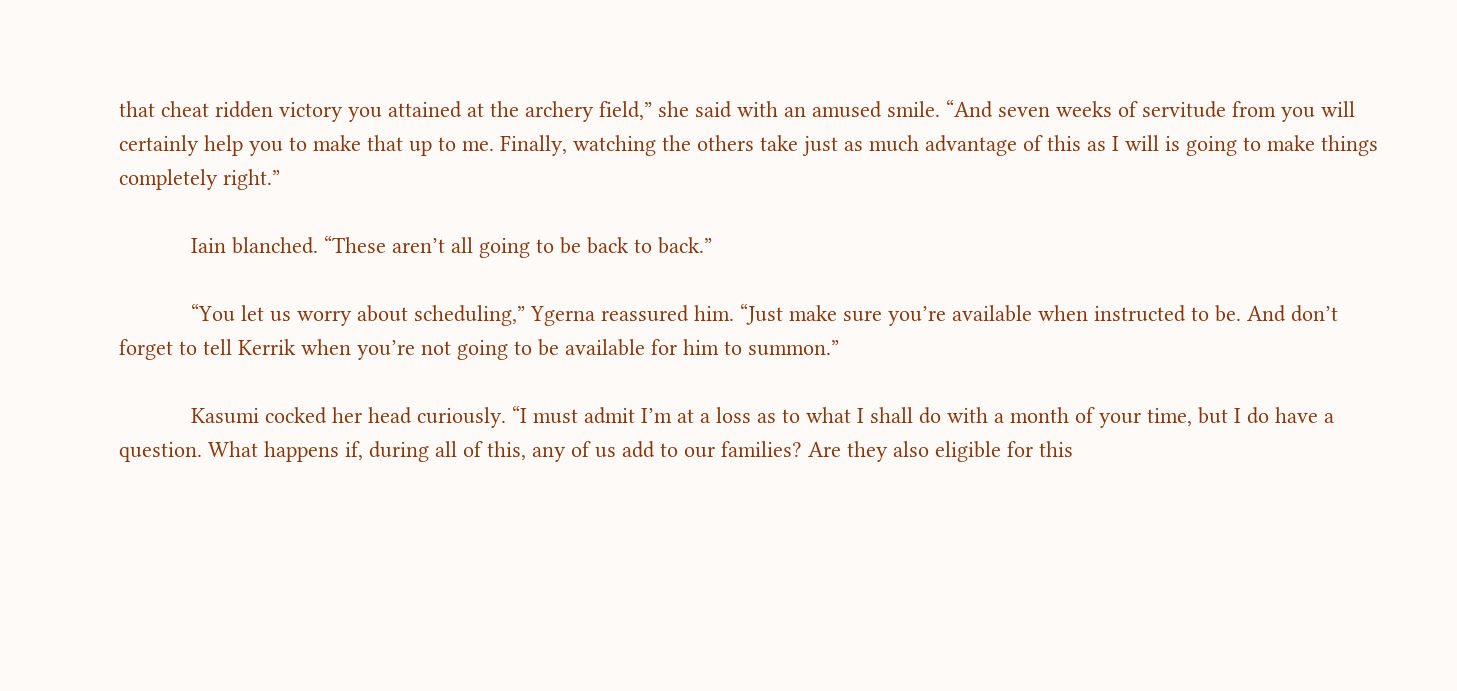that cheat ridden victory you attained at the archery field,” she said with an amused smile. “And seven weeks of servitude from you will certainly help you to make that up to me. Finally, watching the others take just as much advantage of this as I will is going to make things completely right.”

            Iain blanched. “These aren’t all going to be back to back.”

            “You let us worry about scheduling,” Ygerna reassured him. “Just make sure you’re available when instructed to be. And don’t forget to tell Kerrik when you’re not going to be available for him to summon.”

            Kasumi cocked her head curiously. “I must admit I’m at a loss as to what I shall do with a month of your time, but I do have a question. What happens if, during all of this, any of us add to our families? Are they also eligible for this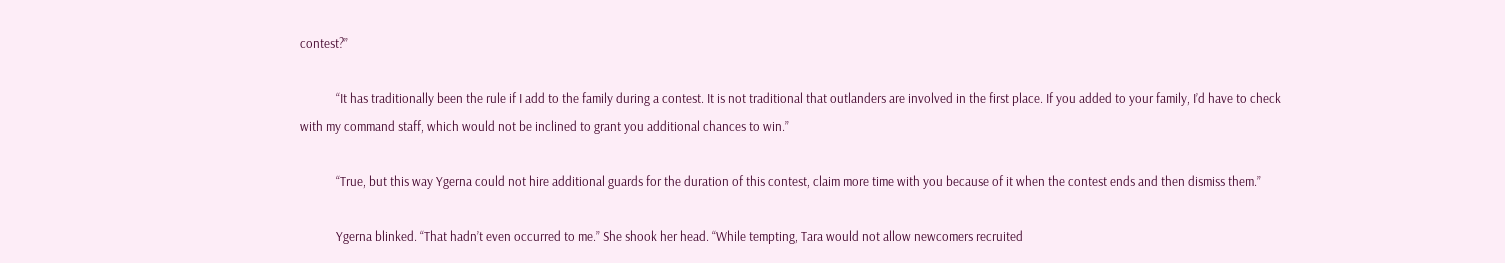contest?”

            “It has traditionally been the rule if I add to the family during a contest. It is not traditional that outlanders are involved in the first place. If you added to your family, I’d have to check with my command staff, which would not be inclined to grant you additional chances to win.”

            “True, but this way Ygerna could not hire additional guards for the duration of this contest, claim more time with you because of it when the contest ends and then dismiss them.”

            Ygerna blinked. “That hadn’t even occurred to me.” She shook her head. “While tempting, Tara would not allow newcomers recruited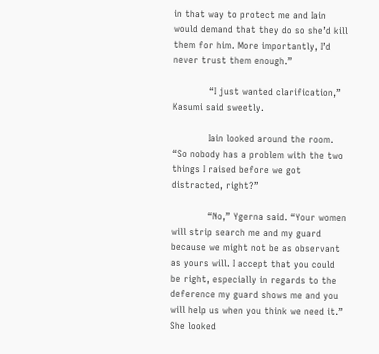in that way to protect me and Iain would demand that they do so she’d kill them for him. More importantly, I’d never trust them enough.”

            “I just wanted clarification,” Kasumi said sweetly.

            Iain looked around the room. “So nobody has a problem with the two things I raised before we got distracted, right?”

            “No,” Ygerna said. “Your women will strip search me and my guard because we might not be as observant as yours will. I accept that you could be right, especially in regards to the deference my guard shows me and you will help us when you think we need it.” She looked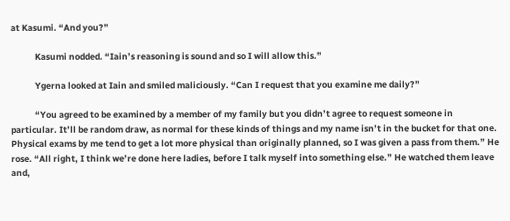at Kasumi. “And you?”

            Kasumi nodded. “Iain’s reasoning is sound and so I will allow this.”

            Ygerna looked at Iain and smiled maliciously. “Can I request that you examine me daily?”

            “You agreed to be examined by a member of my family but you didn’t agree to request someone in particular. It’ll be random draw, as normal for these kinds of things and my name isn’t in the bucket for that one. Physical exams by me tend to get a lot more physical than originally planned, so I was given a pass from them.” He rose. “All right, I think we’re done here ladies, before I talk myself into something else.” He watched them leave and,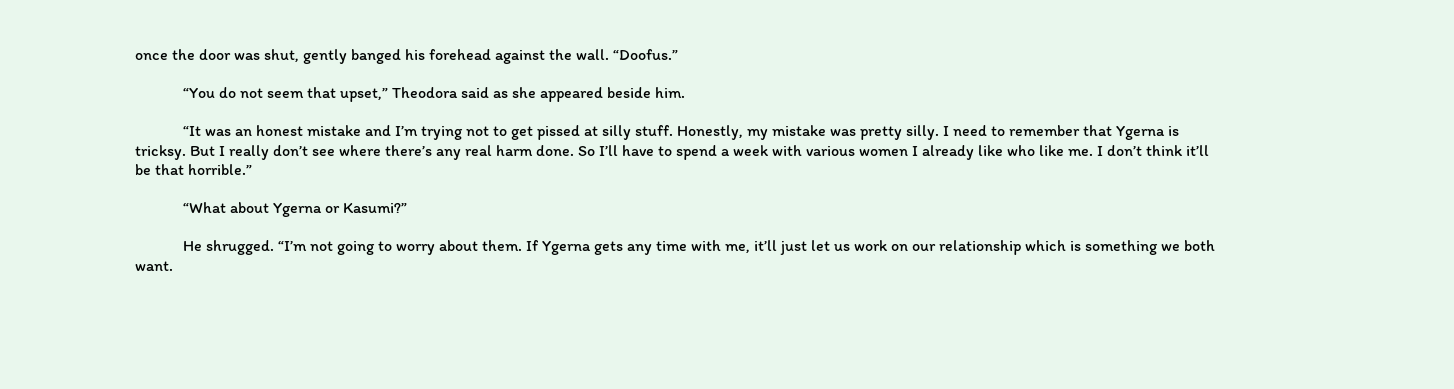once the door was shut, gently banged his forehead against the wall. “Doofus.”

            “You do not seem that upset,” Theodora said as she appeared beside him.

            “It was an honest mistake and I’m trying not to get pissed at silly stuff. Honestly, my mistake was pretty silly. I need to remember that Ygerna is tricksy. But I really don’t see where there’s any real harm done. So I’ll have to spend a week with various women I already like who like me. I don’t think it’ll be that horrible.”

            “What about Ygerna or Kasumi?”

            He shrugged. “I’m not going to worry about them. If Ygerna gets any time with me, it’ll just let us work on our relationship which is something we both want.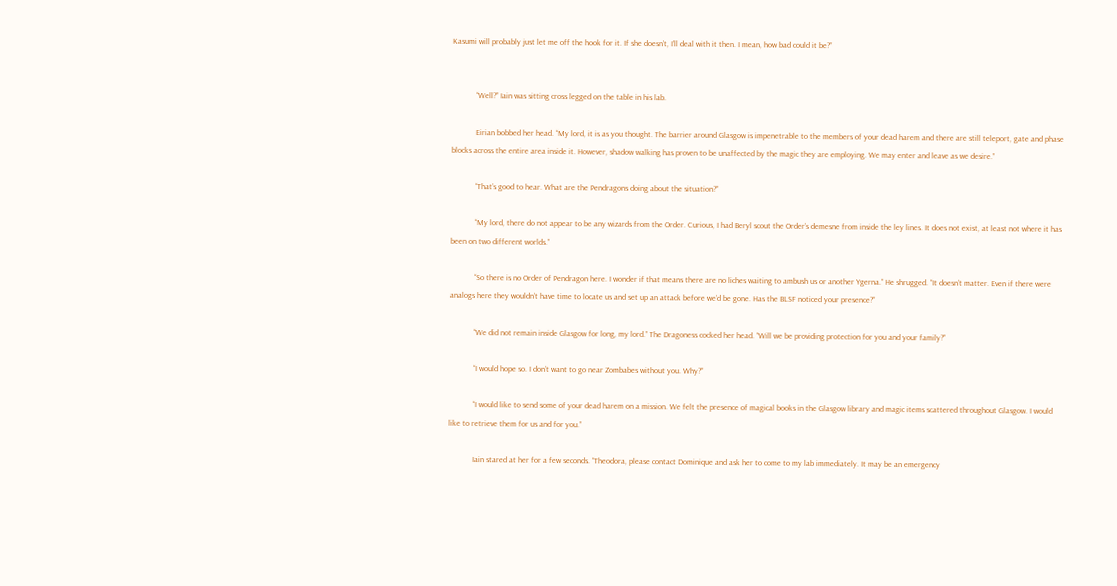Kasumi will probably just let me off the hook for it. If she doesn’t, I’ll deal with it then. I mean, how bad could it be?”


            “Well?” Iain was sitting cross legged on the table in his lab.

            Eirian bobbed her head. “My lord, it is as you thought. The barrier around Glasgow is impenetrable to the members of your dead harem and there are still teleport, gate and phase blocks across the entire area inside it. However, shadow walking has proven to be unaffected by the magic they are employing. We may enter and leave as we desire.”

            “That’s good to hear. What are the Pendragons doing about the situation?”

            “My lord, there do not appear to be any wizards from the Order. Curious, I had Beryl scout the Order’s demesne from inside the ley lines. It does not exist, at least not where it has been on two different worlds.”

            “So there is no Order of Pendragon here. I wonder if that means there are no liches waiting to ambush us or another Ygerna.” He shrugged. “It doesn’t matter. Even if there were analogs here they wouldn’t have time to locate us and set up an attack before we’d be gone. Has the BLSF noticed your presence?”

            “We did not remain inside Glasgow for long, my lord.” The Dragoness cocked her head. “Will we be providing protection for you and your family?”

            “I would hope so. I don’t want to go near Zombabes without you. Why?”

            “I would like to send some of your dead harem on a mission. We felt the presence of magical books in the Glasgow library and magic items scattered throughout Glasgow. I would like to retrieve them for us and for you.”

            Iain stared at her for a few seconds. “Theodora, please contact Dominique and ask her to come to my lab immediately. It may be an emergency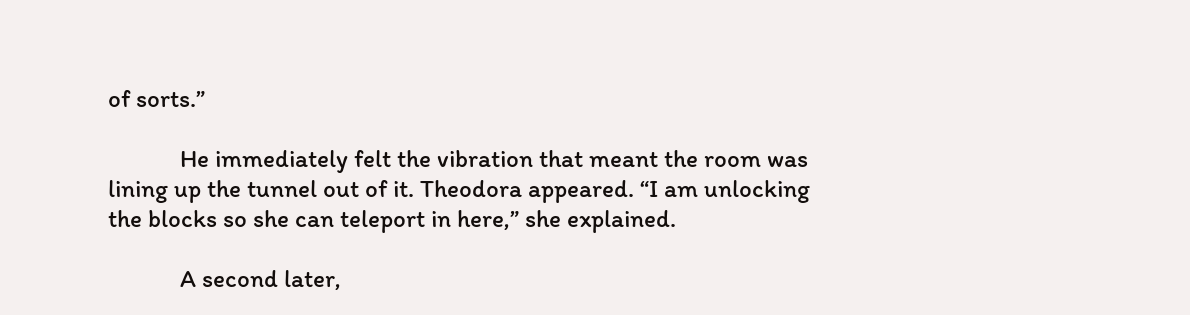of sorts.”

            He immediately felt the vibration that meant the room was lining up the tunnel out of it. Theodora appeared. “I am unlocking the blocks so she can teleport in here,” she explained.

            A second later,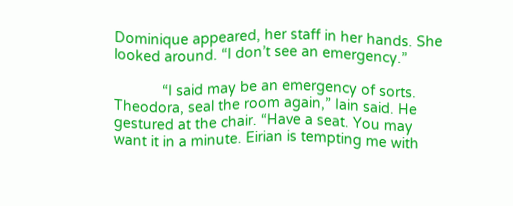Dominique appeared, her staff in her hands. She looked around. “I don’t see an emergency.”

            “I said may be an emergency of sorts. Theodora, seal the room again,” Iain said. He gestured at the chair. “Have a seat. You may want it in a minute. Eirian is tempting me with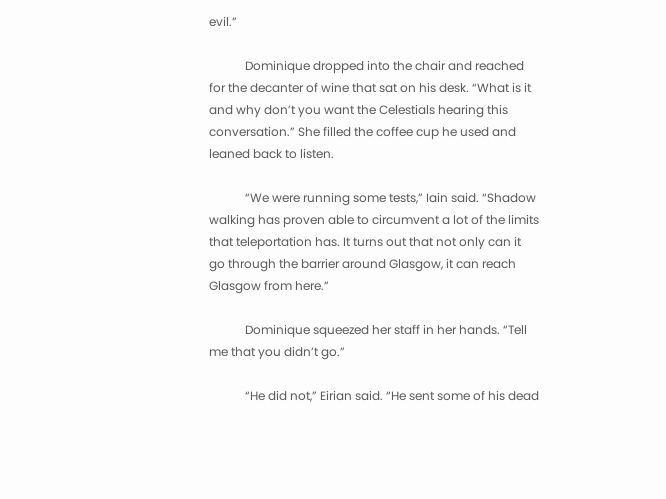evil.”

            Dominique dropped into the chair and reached for the decanter of wine that sat on his desk. “What is it and why don’t you want the Celestials hearing this conversation.” She filled the coffee cup he used and leaned back to listen.

            “We were running some tests,” Iain said. “Shadow walking has proven able to circumvent a lot of the limits that teleportation has. It turns out that not only can it go through the barrier around Glasgow, it can reach Glasgow from here.”

            Dominique squeezed her staff in her hands. “Tell me that you didn’t go.”

            “He did not,” Eirian said. “He sent some of his dead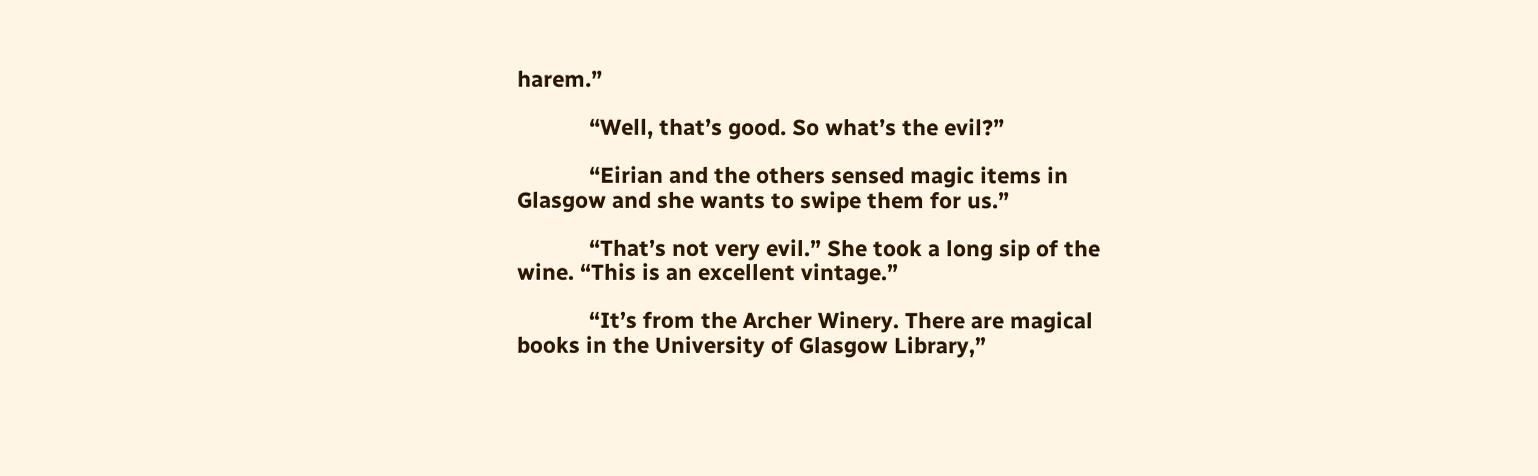harem.”

            “Well, that’s good. So what’s the evil?”

            “Eirian and the others sensed magic items in Glasgow and she wants to swipe them for us.”

            “That’s not very evil.” She took a long sip of the wine. “This is an excellent vintage.”

            “It’s from the Archer Winery. There are magical books in the University of Glasgow Library,”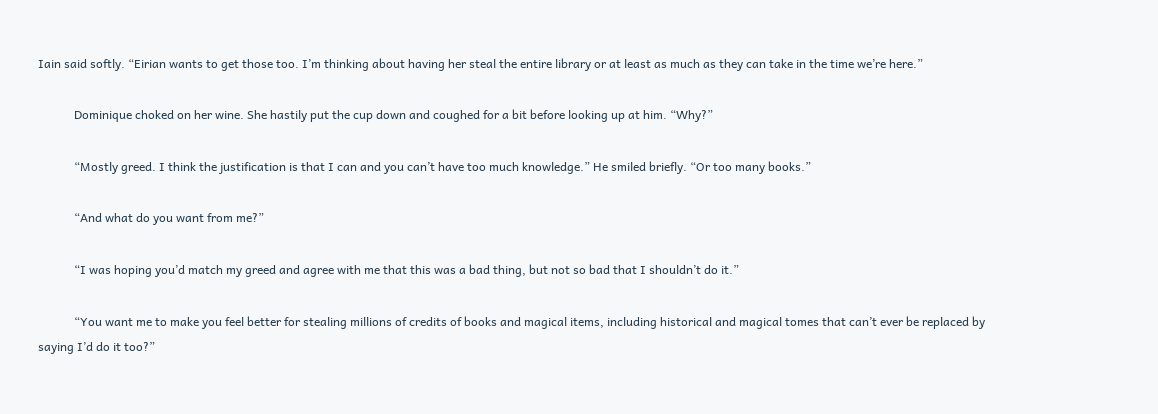Iain said softly. “Eirian wants to get those too. I’m thinking about having her steal the entire library or at least as much as they can take in the time we’re here.”

            Dominique choked on her wine. She hastily put the cup down and coughed for a bit before looking up at him. “Why?”

            “Mostly greed. I think the justification is that I can and you can’t have too much knowledge.” He smiled briefly. “Or too many books.”

            “And what do you want from me?”

            “I was hoping you’d match my greed and agree with me that this was a bad thing, but not so bad that I shouldn’t do it.”

            “You want me to make you feel better for stealing millions of credits of books and magical items, including historical and magical tomes that can’t ever be replaced by saying I’d do it too?”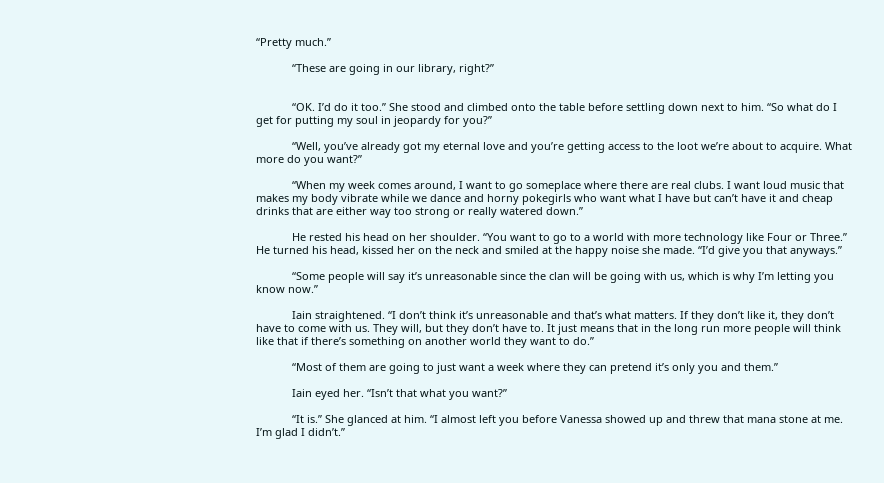“Pretty much.”

            “These are going in our library, right?”


            “OK. I’d do it too.” She stood and climbed onto the table before settling down next to him. “So what do I get for putting my soul in jeopardy for you?”

            “Well, you’ve already got my eternal love and you’re getting access to the loot we’re about to acquire. What more do you want?”

            “When my week comes around, I want to go someplace where there are real clubs. I want loud music that makes my body vibrate while we dance and horny pokegirls who want what I have but can’t have it and cheap drinks that are either way too strong or really watered down.”

            He rested his head on her shoulder. “You want to go to a world with more technology like Four or Three.” He turned his head, kissed her on the neck and smiled at the happy noise she made. “I’d give you that anyways.”

            “Some people will say it’s unreasonable since the clan will be going with us, which is why I’m letting you know now.”

            Iain straightened. “I don’t think it’s unreasonable and that’s what matters. If they don’t like it, they don’t have to come with us. They will, but they don’t have to. It just means that in the long run more people will think like that if there’s something on another world they want to do.”

            “Most of them are going to just want a week where they can pretend it’s only you and them.”

            Iain eyed her. “Isn’t that what you want?”

            “It is.” She glanced at him. “I almost left you before Vanessa showed up and threw that mana stone at me. I’m glad I didn’t.”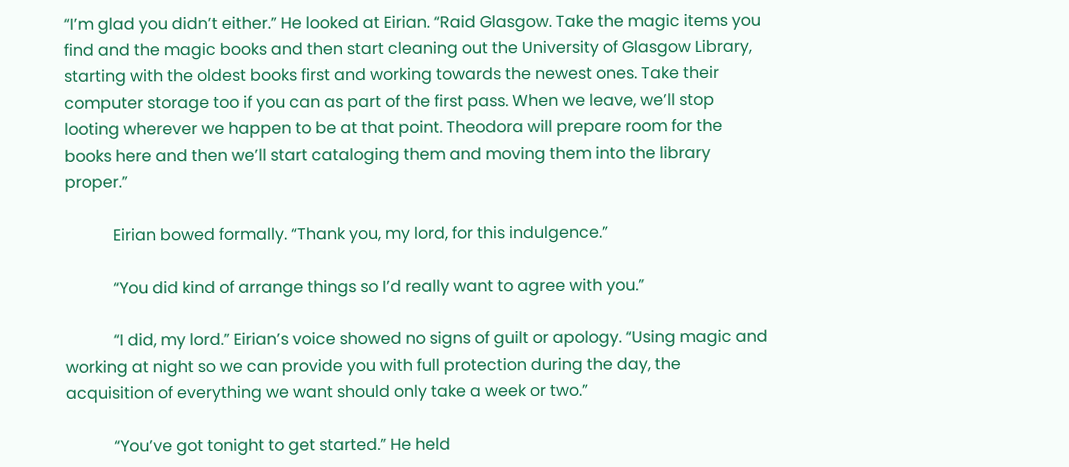“I’m glad you didn’t either.” He looked at Eirian. “Raid Glasgow. Take the magic items you find and the magic books and then start cleaning out the University of Glasgow Library, starting with the oldest books first and working towards the newest ones. Take their computer storage too if you can as part of the first pass. When we leave, we’ll stop looting wherever we happen to be at that point. Theodora will prepare room for the books here and then we’ll start cataloging them and moving them into the library proper.”

            Eirian bowed formally. “Thank you, my lord, for this indulgence.”

            “You did kind of arrange things so I’d really want to agree with you.”

            “I did, my lord.” Eirian’s voice showed no signs of guilt or apology. “Using magic and working at night so we can provide you with full protection during the day, the acquisition of everything we want should only take a week or two.”

            “You’ve got tonight to get started.” He held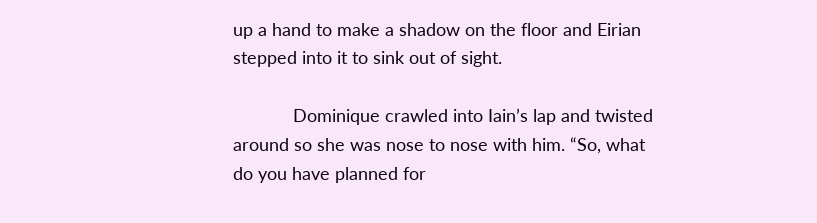up a hand to make a shadow on the floor and Eirian stepped into it to sink out of sight.

            Dominique crawled into Iain’s lap and twisted around so she was nose to nose with him. “So, what do you have planned for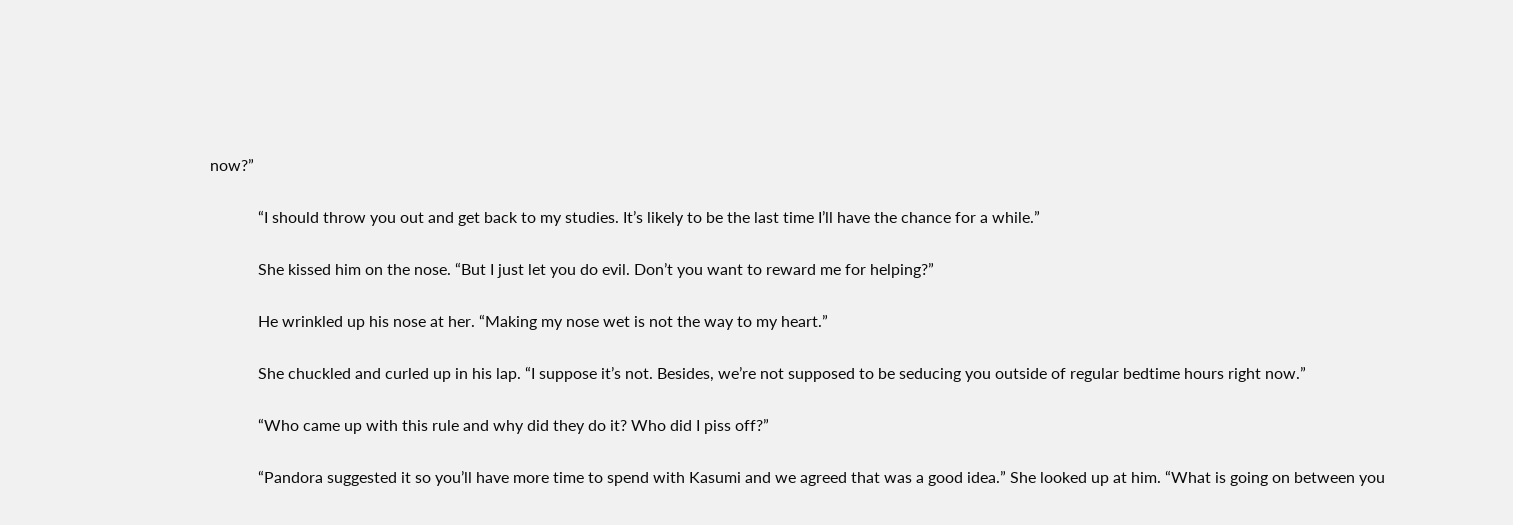now?”

            “I should throw you out and get back to my studies. It’s likely to be the last time I’ll have the chance for a while.”

            She kissed him on the nose. “But I just let you do evil. Don’t you want to reward me for helping?”

            He wrinkled up his nose at her. “Making my nose wet is not the way to my heart.”

            She chuckled and curled up in his lap. “I suppose it’s not. Besides, we’re not supposed to be seducing you outside of regular bedtime hours right now.”

            “Who came up with this rule and why did they do it? Who did I piss off?”

            “Pandora suggested it so you’ll have more time to spend with Kasumi and we agreed that was a good idea.” She looked up at him. “What is going on between you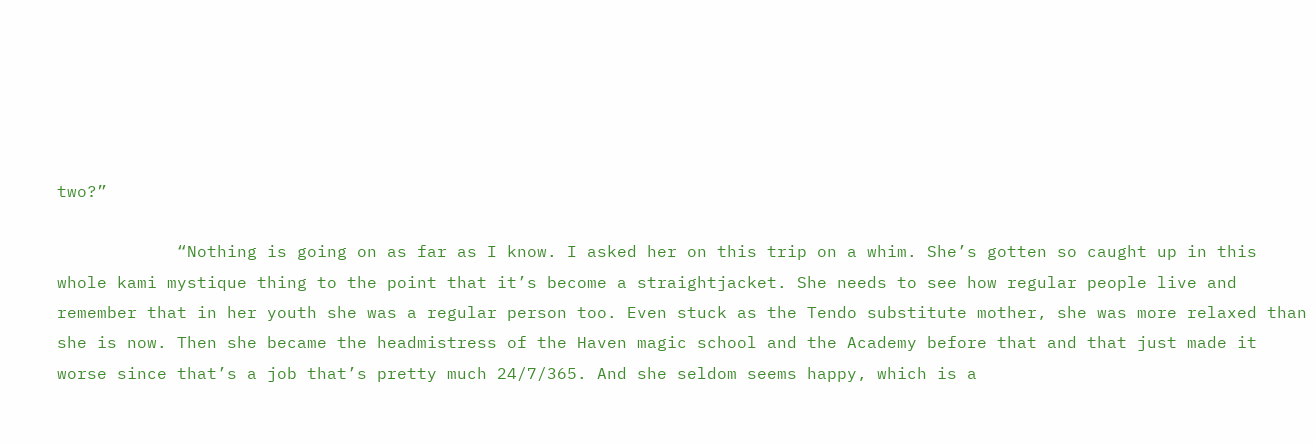two?”

            “Nothing is going on as far as I know. I asked her on this trip on a whim. She’s gotten so caught up in this whole kami mystique thing to the point that it’s become a straightjacket. She needs to see how regular people live and remember that in her youth she was a regular person too. Even stuck as the Tendo substitute mother, she was more relaxed than she is now. Then she became the headmistress of the Haven magic school and the Academy before that and that just made it worse since that’s a job that’s pretty much 24/7/365. And she seldom seems happy, which is a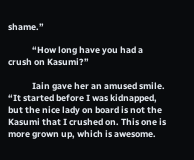shame.”

            “How long have you had a crush on Kasumi?”

            Iain gave her an amused smile. “It started before I was kidnapped, but the nice lady on board is not the Kasumi that I crushed on. This one is more grown up, which is awesome.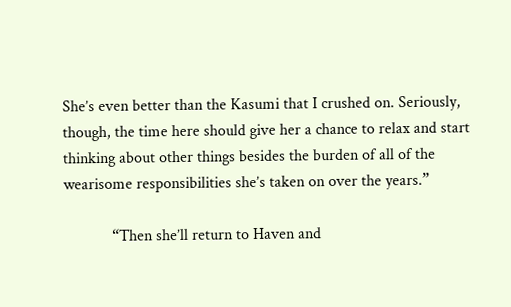She’s even better than the Kasumi that I crushed on. Seriously, though, the time here should give her a chance to relax and start thinking about other things besides the burden of all of the wearisome responsibilities she’s taken on over the years.”

            “Then she’ll return to Haven and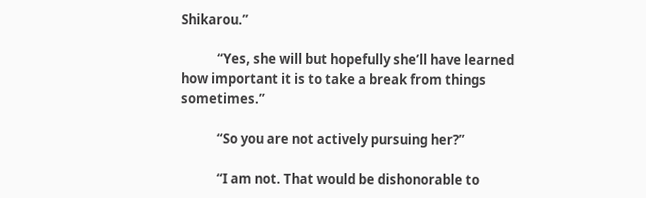Shikarou.”

            “Yes, she will but hopefully she’ll have learned how important it is to take a break from things sometimes.”

            “So you are not actively pursuing her?”

            “I am not. That would be dishonorable to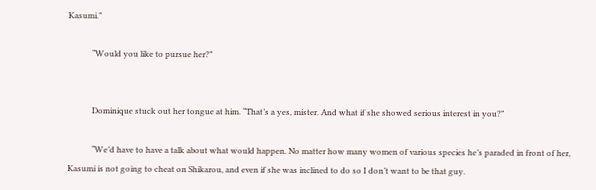Kasumi.”

            “Would you like to pursue her?”


            Dominique stuck out her tongue at him. “That’s a yes, mister. And what if she showed serious interest in you?”

            “We’d have to have a talk about what would happen. No matter how many women of various species he’s paraded in front of her, Kasumi is not going to cheat on Shikarou, and even if she was inclined to do so I don’t want to be that guy.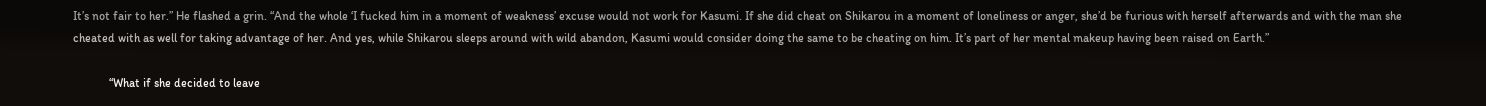It’s not fair to her.” He flashed a grin. “And the whole ‘I fucked him in a moment of weakness’ excuse would not work for Kasumi. If she did cheat on Shikarou in a moment of loneliness or anger, she’d be furious with herself afterwards and with the man she cheated with as well for taking advantage of her. And yes, while Shikarou sleeps around with wild abandon, Kasumi would consider doing the same to be cheating on him. It’s part of her mental makeup having been raised on Earth.”

            “What if she decided to leave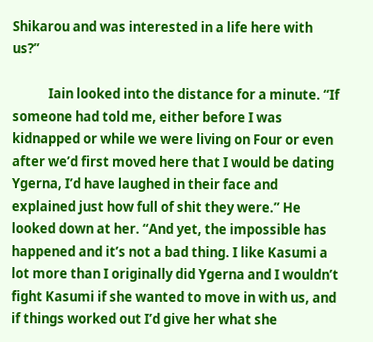Shikarou and was interested in a life here with us?”

            Iain looked into the distance for a minute. “If someone had told me, either before I was kidnapped or while we were living on Four or even after we’d first moved here that I would be dating Ygerna, I’d have laughed in their face and explained just how full of shit they were.” He looked down at her. “And yet, the impossible has happened and it’s not a bad thing. I like Kasumi a lot more than I originally did Ygerna and I wouldn’t fight Kasumi if she wanted to move in with us, and if things worked out I’d give her what she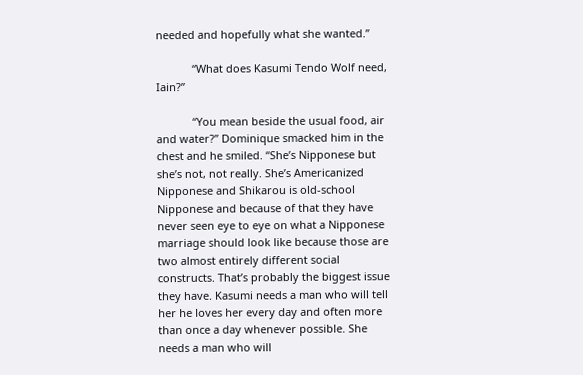needed and hopefully what she wanted.”

            “What does Kasumi Tendo Wolf need, Iain?”

            “You mean beside the usual food, air and water?” Dominique smacked him in the chest and he smiled. “She’s Nipponese but she’s not, not really. She’s Americanized Nipponese and Shikarou is old-school Nipponese and because of that they have never seen eye to eye on what a Nipponese marriage should look like because those are two almost entirely different social constructs. That’s probably the biggest issue they have. Kasumi needs a man who will tell her he loves her every day and often more than once a day whenever possible. She needs a man who will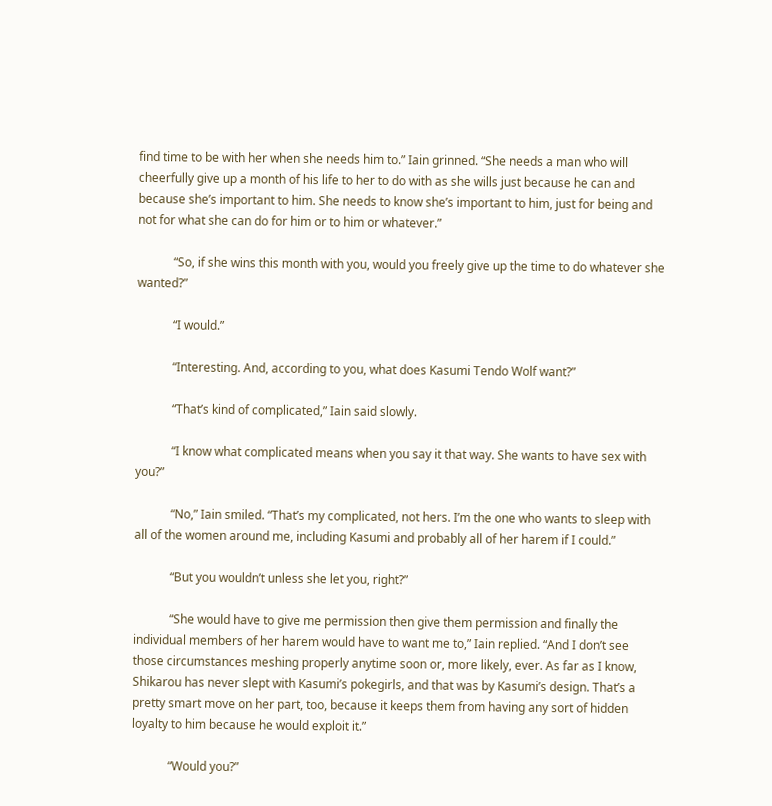find time to be with her when she needs him to.” Iain grinned. “She needs a man who will cheerfully give up a month of his life to her to do with as she wills just because he can and because she’s important to him. She needs to know she’s important to him, just for being and not for what she can do for him or to him or whatever.”

            “So, if she wins this month with you, would you freely give up the time to do whatever she wanted?”

            “I would.”

            “Interesting. And, according to you, what does Kasumi Tendo Wolf want?”

            “That’s kind of complicated,” Iain said slowly.

            “I know what complicated means when you say it that way. She wants to have sex with you?”

            “No,” Iain smiled. “That’s my complicated, not hers. I’m the one who wants to sleep with all of the women around me, including Kasumi and probably all of her harem if I could.”

            “But you wouldn’t unless she let you, right?”

            “She would have to give me permission then give them permission and finally the individual members of her harem would have to want me to,” Iain replied. “And I don’t see those circumstances meshing properly anytime soon or, more likely, ever. As far as I know, Shikarou has never slept with Kasumi’s pokegirls, and that was by Kasumi’s design. That’s a pretty smart move on her part, too, because it keeps them from having any sort of hidden loyalty to him because he would exploit it.”

            “Would you?”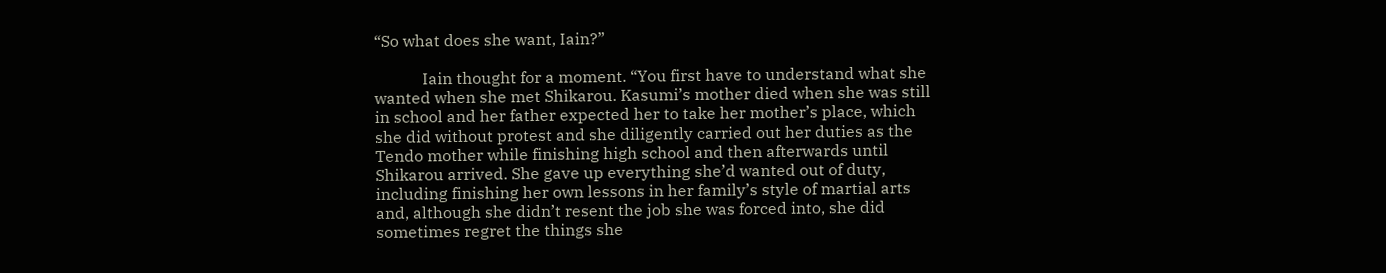“So what does she want, Iain?”

            Iain thought for a moment. “You first have to understand what she wanted when she met Shikarou. Kasumi’s mother died when she was still in school and her father expected her to take her mother’s place, which she did without protest and she diligently carried out her duties as the Tendo mother while finishing high school and then afterwards until Shikarou arrived. She gave up everything she’d wanted out of duty, including finishing her own lessons in her family’s style of martial arts and, although she didn’t resent the job she was forced into, she did sometimes regret the things she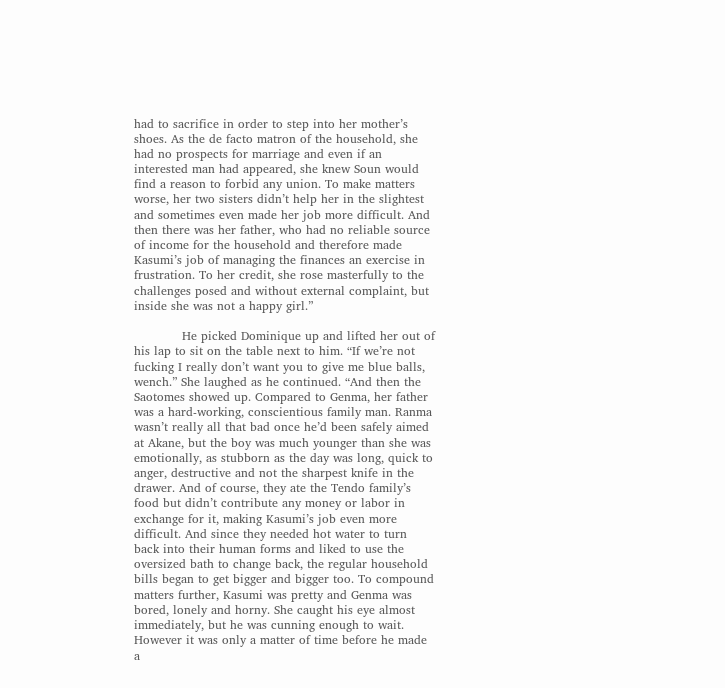had to sacrifice in order to step into her mother’s shoes. As the de facto matron of the household, she had no prospects for marriage and even if an interested man had appeared, she knew Soun would find a reason to forbid any union. To make matters worse, her two sisters didn’t help her in the slightest and sometimes even made her job more difficult. And then there was her father, who had no reliable source of income for the household and therefore made Kasumi’s job of managing the finances an exercise in frustration. To her credit, she rose masterfully to the challenges posed and without external complaint, but inside she was not a happy girl.”

            He picked Dominique up and lifted her out of his lap to sit on the table next to him. “If we’re not fucking I really don’t want you to give me blue balls, wench.” She laughed as he continued. “And then the Saotomes showed up. Compared to Genma, her father was a hard-working, conscientious family man. Ranma wasn’t really all that bad once he’d been safely aimed at Akane, but the boy was much younger than she was emotionally, as stubborn as the day was long, quick to anger, destructive and not the sharpest knife in the drawer. And of course, they ate the Tendo family’s food but didn’t contribute any money or labor in exchange for it, making Kasumi’s job even more difficult. And since they needed hot water to turn back into their human forms and liked to use the oversized bath to change back, the regular household bills began to get bigger and bigger too. To compound matters further, Kasumi was pretty and Genma was bored, lonely and horny. She caught his eye almost immediately, but he was cunning enough to wait. However it was only a matter of time before he made a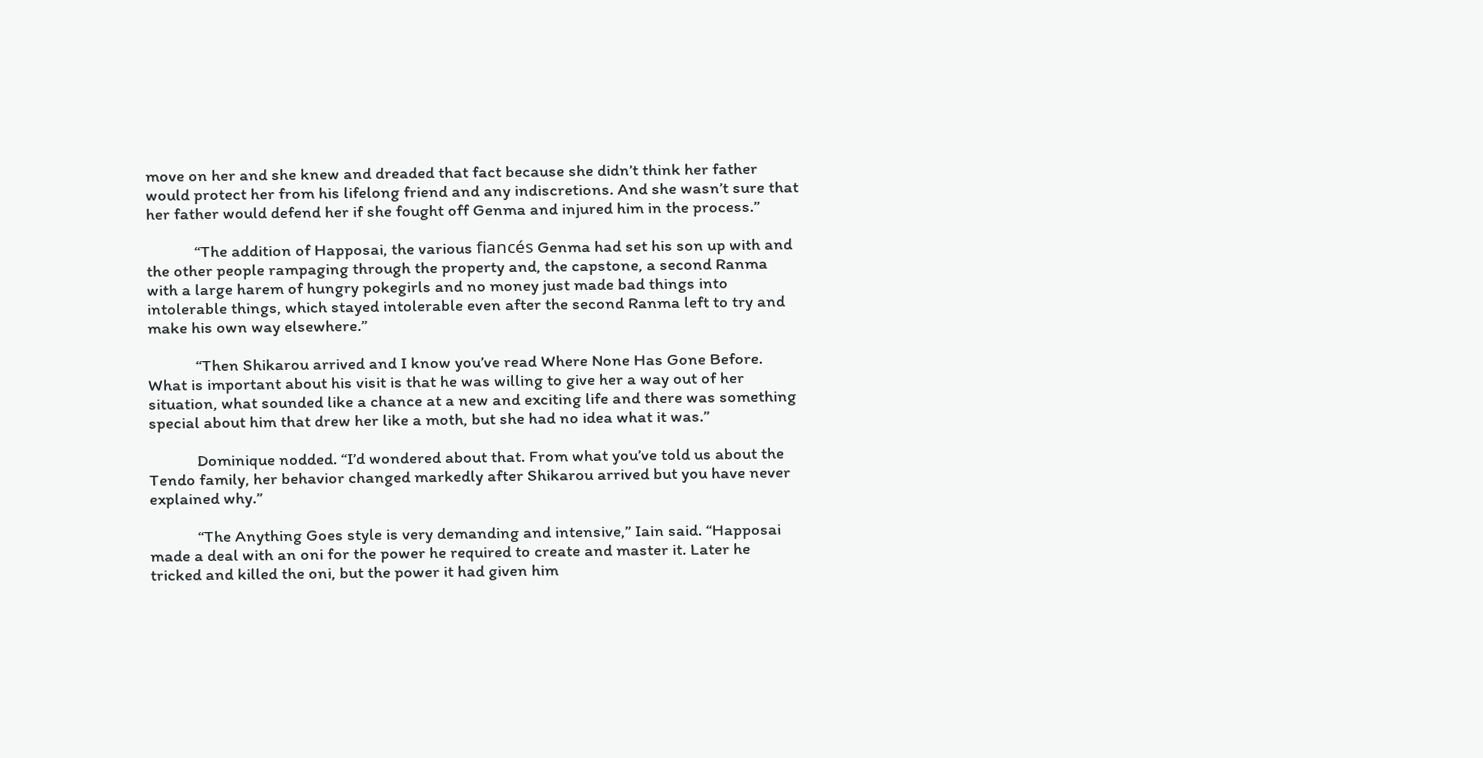move on her and she knew and dreaded that fact because she didn’t think her father would protect her from his lifelong friend and any indiscretions. And she wasn’t sure that her father would defend her if she fought off Genma and injured him in the process.”

            “The addition of Happosai, the various fiancés Genma had set his son up with and the other people rampaging through the property and, the capstone, a second Ranma with a large harem of hungry pokegirls and no money just made bad things into intolerable things, which stayed intolerable even after the second Ranma left to try and make his own way elsewhere.”

            “Then Shikarou arrived and I know you’ve read Where None Has Gone Before. What is important about his visit is that he was willing to give her a way out of her situation, what sounded like a chance at a new and exciting life and there was something special about him that drew her like a moth, but she had no idea what it was.”

            Dominique nodded. “I’d wondered about that. From what you’ve told us about the Tendo family, her behavior changed markedly after Shikarou arrived but you have never explained why.”

            “The Anything Goes style is very demanding and intensive,” Iain said. “Happosai made a deal with an oni for the power he required to create and master it. Later he tricked and killed the oni, but the power it had given him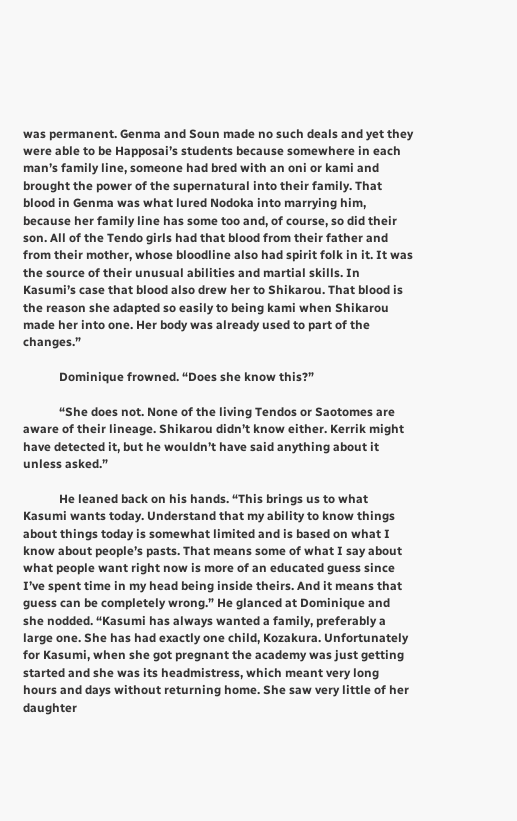was permanent. Genma and Soun made no such deals and yet they were able to be Happosai’s students because somewhere in each man’s family line, someone had bred with an oni or kami and brought the power of the supernatural into their family. That blood in Genma was what lured Nodoka into marrying him, because her family line has some too and, of course, so did their son. All of the Tendo girls had that blood from their father and from their mother, whose bloodline also had spirit folk in it. It was the source of their unusual abilities and martial skills. In Kasumi’s case that blood also drew her to Shikarou. That blood is the reason she adapted so easily to being kami when Shikarou made her into one. Her body was already used to part of the changes.”

            Dominique frowned. “Does she know this?”

            “She does not. None of the living Tendos or Saotomes are aware of their lineage. Shikarou didn’t know either. Kerrik might have detected it, but he wouldn’t have said anything about it unless asked.”

            He leaned back on his hands. “This brings us to what Kasumi wants today. Understand that my ability to know things about things today is somewhat limited and is based on what I know about people’s pasts. That means some of what I say about what people want right now is more of an educated guess since I’ve spent time in my head being inside theirs. And it means that guess can be completely wrong.” He glanced at Dominique and she nodded. “Kasumi has always wanted a family, preferably a large one. She has had exactly one child, Kozakura. Unfortunately for Kasumi, when she got pregnant the academy was just getting started and she was its headmistress, which meant very long hours and days without returning home. She saw very little of her daughter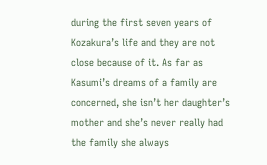during the first seven years of Kozakura’s life and they are not close because of it. As far as Kasumi’s dreams of a family are concerned, she isn’t her daughter’s mother and she’s never really had the family she always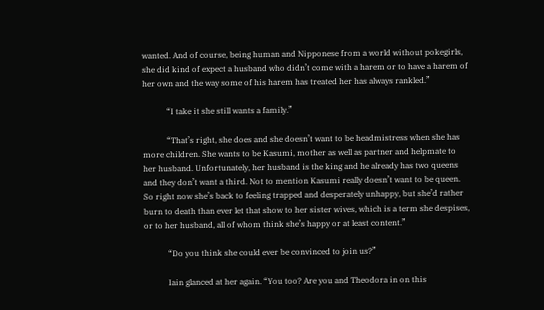wanted. And of course, being human and Nipponese from a world without pokegirls, she did kind of expect a husband who didn’t come with a harem or to have a harem of her own and the way some of his harem has treated her has always rankled.”

            “I take it she still wants a family.”

            “That’s right, she does and she doesn’t want to be headmistress when she has more children. She wants to be Kasumi, mother as well as partner and helpmate to her husband. Unfortunately, her husband is the king and he already has two queens and they don’t want a third. Not to mention Kasumi really doesn’t want to be queen. So right now she’s back to feeling trapped and desperately unhappy, but she’d rather burn to death than ever let that show to her sister wives, which is a term she despises, or to her husband, all of whom think she’s happy or at least content.”

            “Do you think she could ever be convinced to join us?”

            Iain glanced at her again. “You too? Are you and Theodora in on this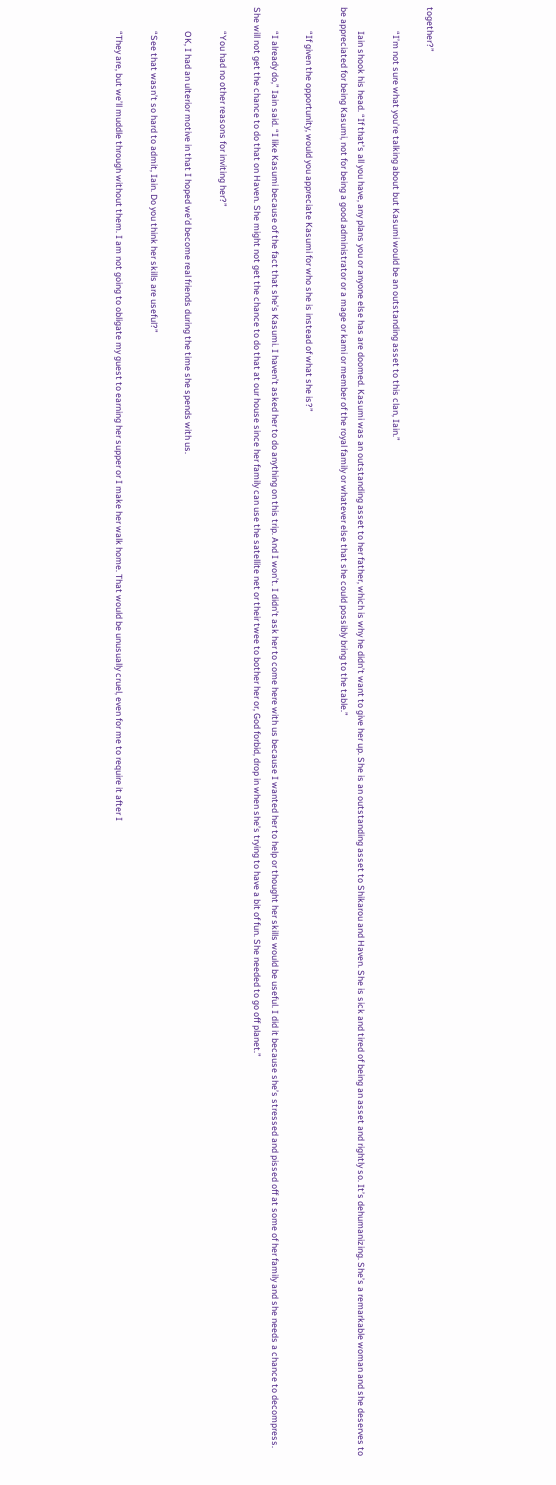together?”

            “I’m not sure what you’re talking about but Kasumi would be an outstanding asset to this clan, Iain.”

            Iain shook his head. “If that’s all you have, any plans you or anyone else has are doomed. Kasumi was an outstanding asset to her father, which is why he didn’t want to give her up. She is an outstanding asset to Shikarou and Haven. She is sick and tired of being an asset and rightly so. It’s dehumanizing. She’s a remarkable woman and she deserves to be appreciated for being Kasumi, not for being a good administrator or a mage or kami or member of the royal family or whatever else that she could possibly bring to the table.”

            “If given the opportunity, would you appreciate Kasumi for who she is instead of what she is?”

            “I already do,” Iain said. “I like Kasumi because of the fact that she’s Kasumi. I haven’t asked her to do anything on this trip. And I won’t. I didn’t ask her to come here with us because I wanted her to help or thought her skills would be useful. I did it because she’s stressed and pissed off at some of her family and she needs a chance to decompress. She will not get the chance to do that on Haven. She might not get the chance to do that at our house since her family can use the satellite net or their twee to bother her or, God forbid, drop in when she’s trying to have a bit of fun. She needed to go off planet.”

            “You had no other reasons for inviting her?”

            OK, I had an ulterior motive in that I hoped we’d become real friends during the time she spends with us.

            “See that wasn’t so hard to admit, Iain. Do you think her skills are useful?”

            “They are, but we’ll muddle through without them. I am not going to obligate my guest to earning her supper or I make her walk home. That would be unusually cruel, even for me to require it after I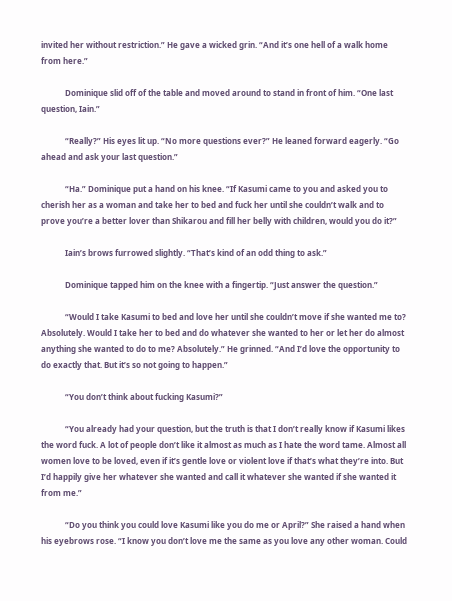invited her without restriction.” He gave a wicked grin. “And it’s one hell of a walk home from here.”

            Dominique slid off of the table and moved around to stand in front of him. “One last question, Iain.”

            “Really?” His eyes lit up. “No more questions ever?” He leaned forward eagerly. “Go ahead and ask your last question.”

            “Ha.” Dominique put a hand on his knee. “If Kasumi came to you and asked you to cherish her as a woman and take her to bed and fuck her until she couldn’t walk and to prove you’re a better lover than Shikarou and fill her belly with children, would you do it?”

            Iain’s brows furrowed slightly. “That’s kind of an odd thing to ask.”

            Dominique tapped him on the knee with a fingertip. “Just answer the question.”

            “Would I take Kasumi to bed and love her until she couldn’t move if she wanted me to? Absolutely. Would I take her to bed and do whatever she wanted to her or let her do almost anything she wanted to do to me? Absolutely.” He grinned. “And I’d love the opportunity to do exactly that. But it’s so not going to happen.”

            “You don’t think about fucking Kasumi?”

            “You already had your question, but the truth is that I don’t really know if Kasumi likes the word fuck. A lot of people don’t like it almost as much as I hate the word tame. Almost all women love to be loved, even if it’s gentle love or violent love if that’s what they’re into. But I’d happily give her whatever she wanted and call it whatever she wanted if she wanted it from me.”

            “Do you think you could love Kasumi like you do me or April?” She raised a hand when his eyebrows rose. “I know you don’t love me the same as you love any other woman. Could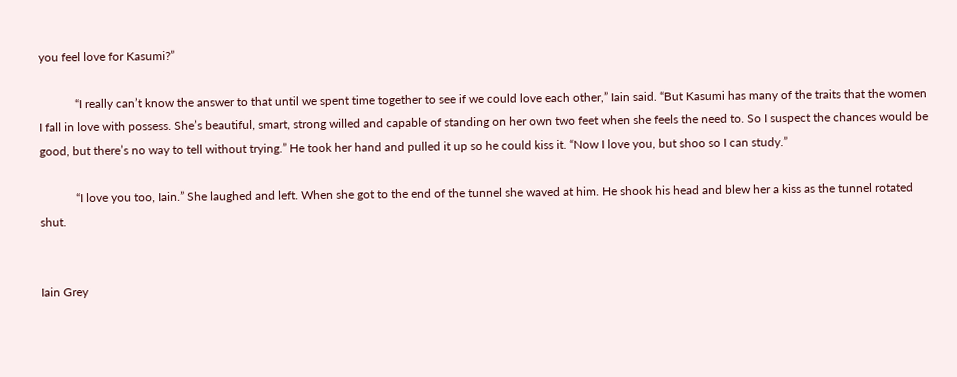you feel love for Kasumi?”

            “I really can’t know the answer to that until we spent time together to see if we could love each other,” Iain said. “But Kasumi has many of the traits that the women I fall in love with possess. She’s beautiful, smart, strong willed and capable of standing on her own two feet when she feels the need to. So I suspect the chances would be good, but there’s no way to tell without trying.” He took her hand and pulled it up so he could kiss it. “Now I love you, but shoo so I can study.”

            “I love you too, Iain.” She laughed and left. When she got to the end of the tunnel she waved at him. He shook his head and blew her a kiss as the tunnel rotated shut.


Iain Grey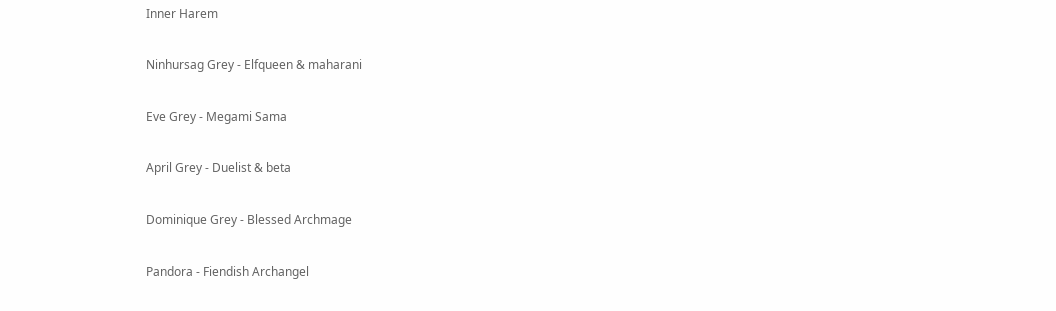Inner Harem

Ninhursag Grey - Elfqueen & maharani

Eve Grey - Megami Sama

April Grey - Duelist & beta

Dominique Grey - Blessed Archmage

Pandora - Fiendish Archangel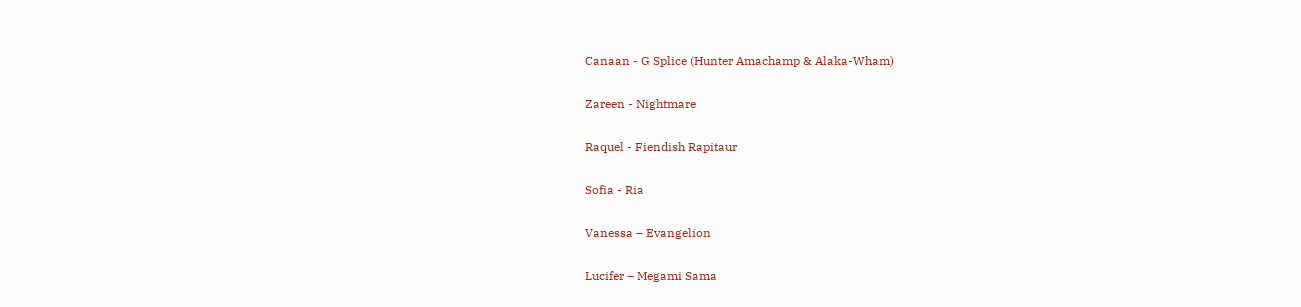Canaan - G Splice (Hunter Amachamp & Alaka-Wham)

Zareen - Nightmare

Raquel - Fiendish Rapitaur

Sofia - Ria

Vanessa – Evangelion

Lucifer – Megami Sama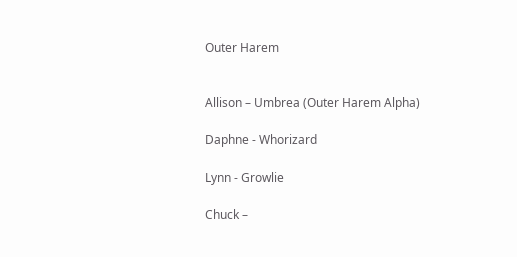Outer Harem


Allison – Umbrea (Outer Harem Alpha)

Daphne - Whorizard

Lynn - Growlie

Chuck –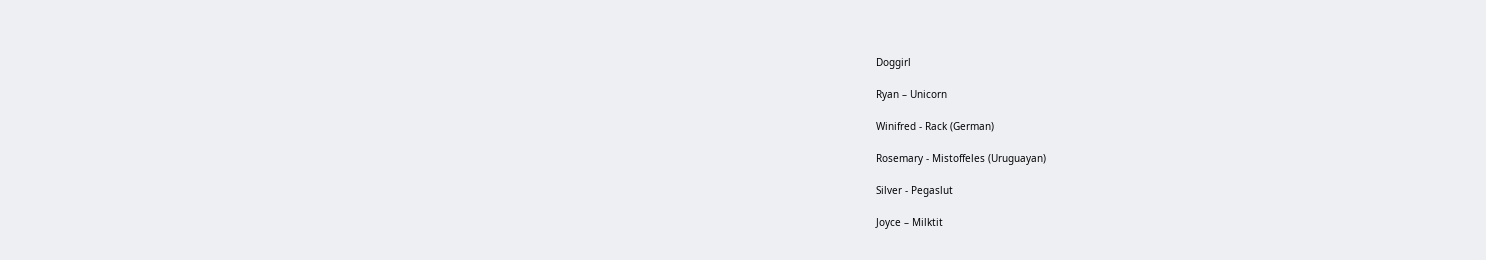Doggirl

Ryan – Unicorn

Winifred - Rack (German)

Rosemary - Mistoffeles (Uruguayan)

Silver - Pegaslut

Joyce – Milktit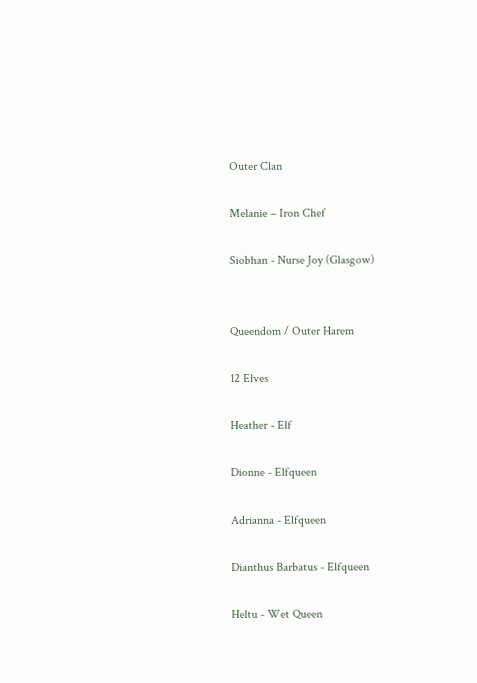Outer Clan

Melanie – Iron Chef

Siobhan - Nurse Joy (Glasgow)


Queendom / Outer Harem

12 Elves

Heather - Elf

Dionne - Elfqueen

Adrianna - Elfqueen

Dianthus Barbatus - Elfqueen

Heltu - Wet Queen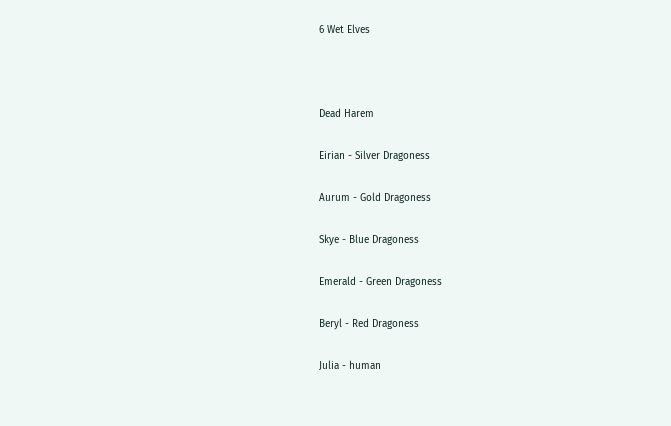6 Wet Elves



Dead Harem

Eirian - Silver Dragoness

Aurum - Gold Dragoness

Skye - Blue Dragoness

Emerald - Green Dragoness

Beryl - Red Dragoness

Julia - human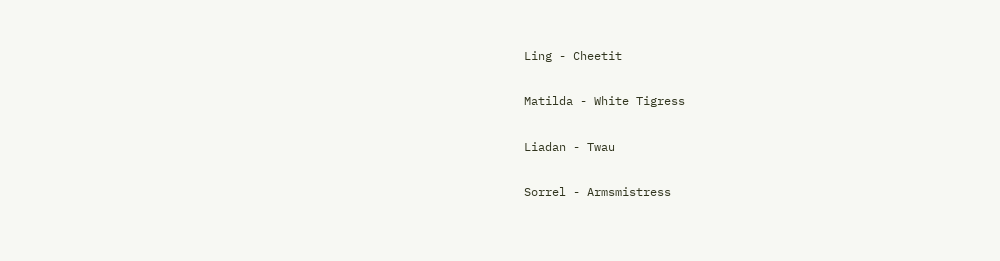Ling - Cheetit

Matilda - White Tigress

Liadan - Twau

Sorrel - Armsmistress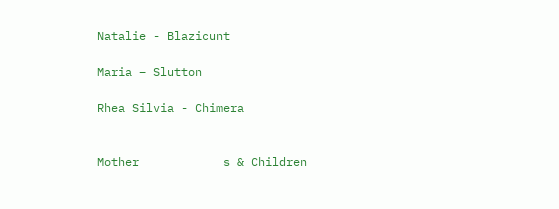Natalie - Blazicunt

Maria – Slutton

Rhea Silvia - Chimera


Mother            s & Children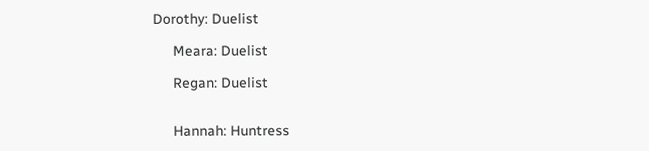Dorothy: Duelist

     Meara: Duelist

     Regan: Duelist


     Hannah: Huntress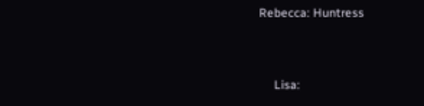Rebecca: Huntress


     Lisa: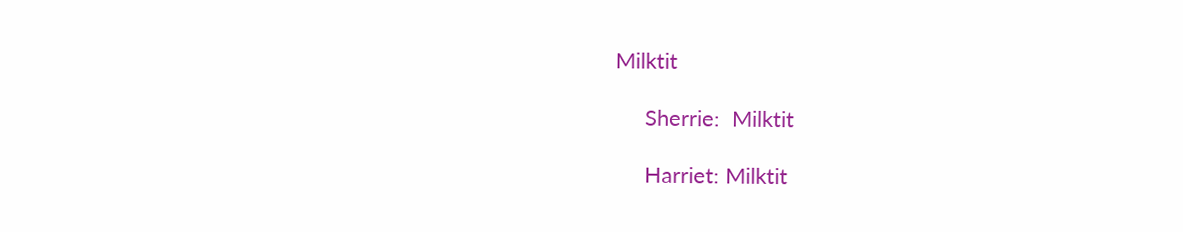Milktit

     Sherrie:  Milktit

     Harriet: Milktit